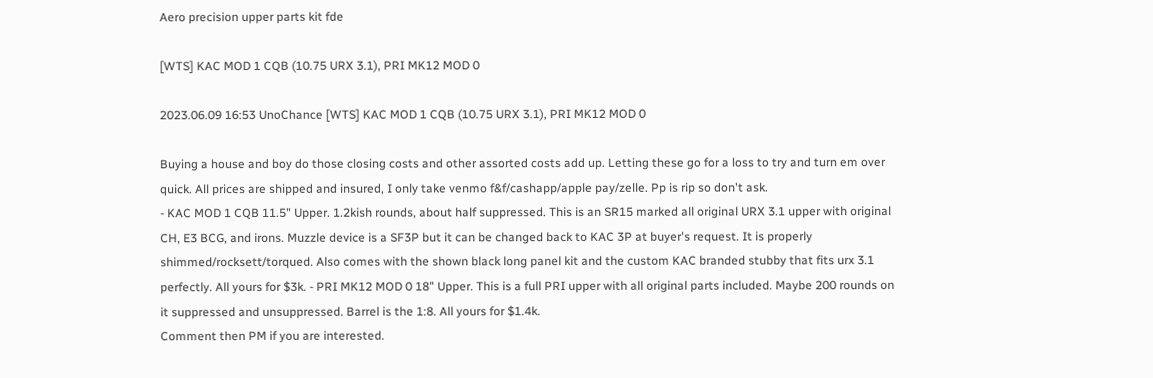Aero precision upper parts kit fde

[WTS] KAC MOD 1 CQB (10.75 URX 3.1), PRI MK12 MOD 0

2023.06.09 16:53 UnoChance [WTS] KAC MOD 1 CQB (10.75 URX 3.1), PRI MK12 MOD 0

Buying a house and boy do those closing costs and other assorted costs add up. Letting these go for a loss to try and turn em over quick. All prices are shipped and insured, I only take venmo f&f/cashapp/apple pay/zelle. Pp is rip so don't ask.
- KAC MOD 1 CQB 11.5" Upper. 1.2kish rounds, about half suppressed. This is an SR15 marked all original URX 3.1 upper with original CH, E3 BCG, and irons. Muzzle device is a SF3P but it can be changed back to KAC 3P at buyer's request. It is properly shimmed/rocksett/torqued. Also comes with the shown black long panel kit and the custom KAC branded stubby that fits urx 3.1 perfectly. All yours for $3k. - PRI MK12 MOD 0 18" Upper. This is a full PRI upper with all original parts included. Maybe 200 rounds on it suppressed and unsuppressed. Barrel is the 1:8. All yours for $1.4k.
Comment then PM if you are interested.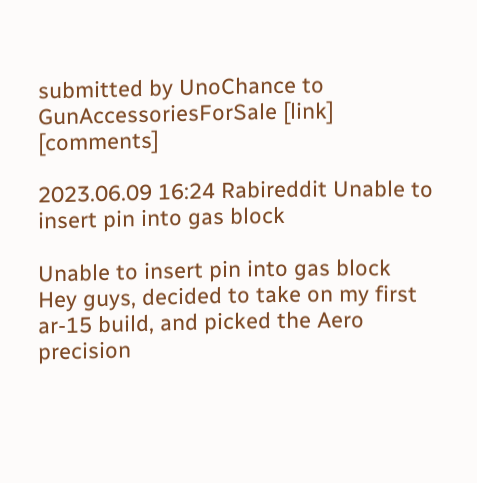submitted by UnoChance to GunAccessoriesForSale [link] [comments]

2023.06.09 16:24 Rabireddit Unable to insert pin into gas block

Unable to insert pin into gas block
Hey guys, decided to take on my first ar-15 build, and picked the Aero precision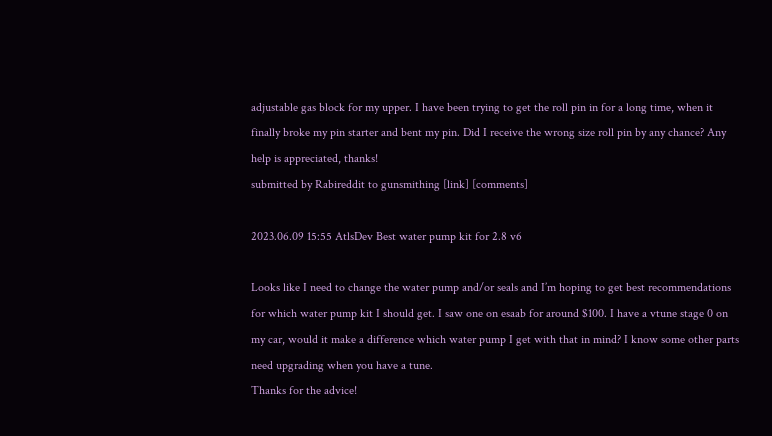adjustable gas block for my upper. I have been trying to get the roll pin in for a long time, when it finally broke my pin starter and bent my pin. Did I receive the wrong size roll pin by any chance? Any help is appreciated, thanks!
submitted by Rabireddit to gunsmithing [link] [comments]

2023.06.09 15:55 AtlsDev Best water pump kit for 2.8 v6

Looks like I need to change the water pump and/or seals and I’m hoping to get best recommendations for which water pump kit I should get. I saw one on esaab for around $100. I have a vtune stage 0 on my car, would it make a difference which water pump I get with that in mind? I know some other parts need upgrading when you have a tune.
Thanks for the advice!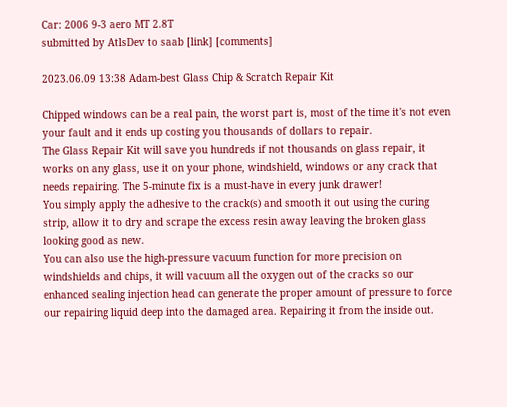Car: 2006 9-3 aero MT 2.8T
submitted by AtlsDev to saab [link] [comments]

2023.06.09 13:38 Adam-best Glass Chip & Scratch Repair Kit

Chipped windows can be a real pain, the worst part is, most of the time it's not even your fault and it ends up costing you thousands of dollars to repair.
The Glass Repair Kit will save you hundreds if not thousands on glass repair, it works on any glass, use it on your phone, windshield, windows or any crack that needs repairing. The 5-minute fix is a must-have in every junk drawer!
You simply apply the adhesive to the crack(s) and smooth it out using the curing strip, allow it to dry and scrape the excess resin away leaving the broken glass looking good as new.
You can also use the high-pressure vacuum function for more precision on windshields and chips, it will vacuum all the oxygen out of the cracks so our enhanced sealing injection head can generate the proper amount of pressure to force our repairing liquid deep into the damaged area. Repairing it from the inside out.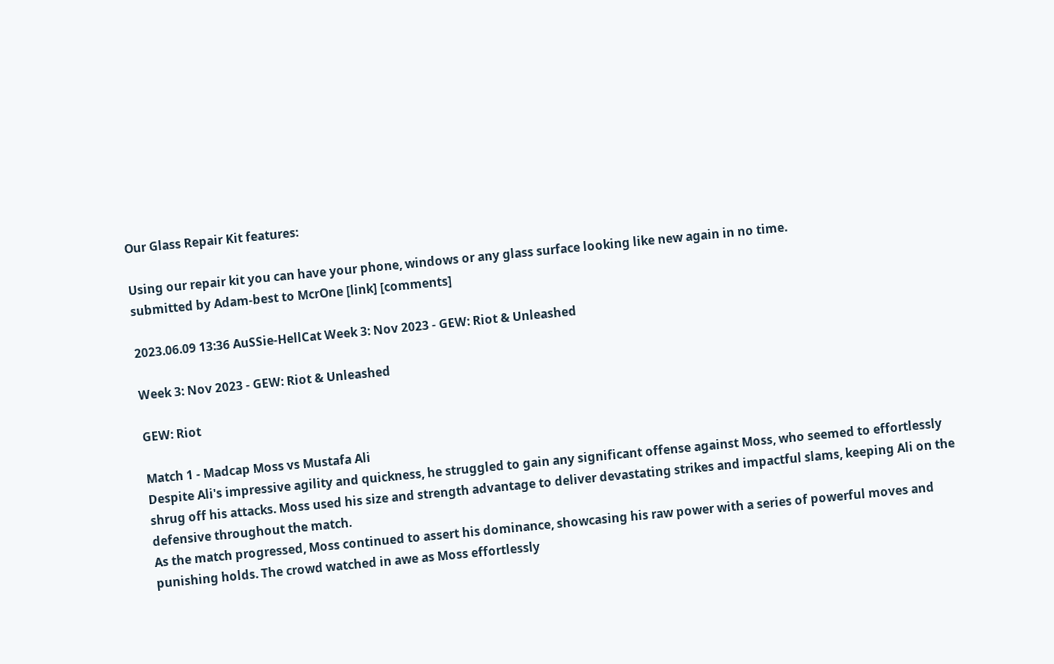Our Glass Repair Kit features:

Using our repair kit you can have your phone, windows or any glass surface looking like new again in no time.
submitted by Adam-best to McrOne [link] [comments]

2023.06.09 13:36 AuSSie-HellCat Week 3: Nov 2023 - GEW: Riot & Unleashed

Week 3: Nov 2023 - GEW: Riot & Unleashed

GEW: Riot

Match 1 - Madcap Moss vs Mustafa Ali
Despite Ali's impressive agility and quickness, he struggled to gain any significant offense against Moss, who seemed to effortlessly shrug off his attacks. Moss used his size and strength advantage to deliver devastating strikes and impactful slams, keeping Ali on the defensive throughout the match.
As the match progressed, Moss continued to assert his dominance, showcasing his raw power with a series of powerful moves and punishing holds. The crowd watched in awe as Moss effortlessly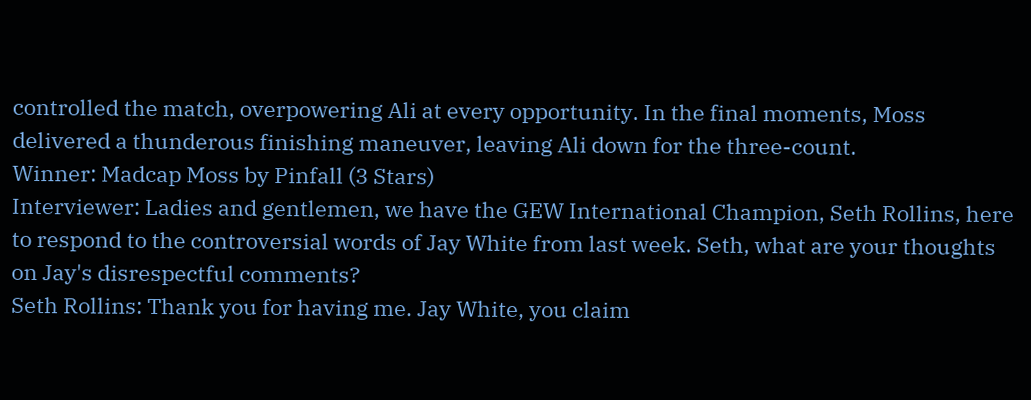controlled the match, overpowering Ali at every opportunity. In the final moments, Moss delivered a thunderous finishing maneuver, leaving Ali down for the three-count.
Winner: Madcap Moss by Pinfall (3 Stars)
Interviewer: Ladies and gentlemen, we have the GEW International Champion, Seth Rollins, here to respond to the controversial words of Jay White from last week. Seth, what are your thoughts on Jay's disrespectful comments?
Seth Rollins: Thank you for having me. Jay White, you claim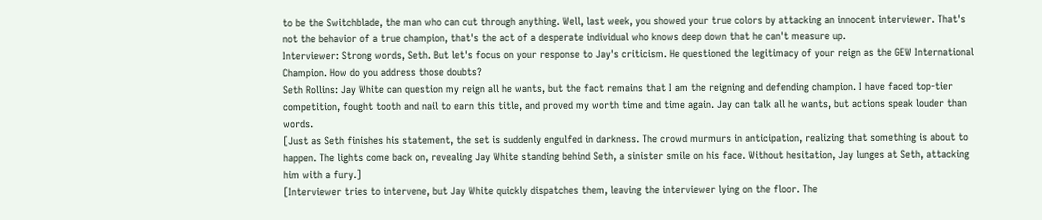to be the Switchblade, the man who can cut through anything. Well, last week, you showed your true colors by attacking an innocent interviewer. That's not the behavior of a true champion, that's the act of a desperate individual who knows deep down that he can't measure up.
Interviewer: Strong words, Seth. But let's focus on your response to Jay's criticism. He questioned the legitimacy of your reign as the GEW International Champion. How do you address those doubts?
Seth Rollins: Jay White can question my reign all he wants, but the fact remains that I am the reigning and defending champion. I have faced top-tier competition, fought tooth and nail to earn this title, and proved my worth time and time again. Jay can talk all he wants, but actions speak louder than words.
[Just as Seth finishes his statement, the set is suddenly engulfed in darkness. The crowd murmurs in anticipation, realizing that something is about to happen. The lights come back on, revealing Jay White standing behind Seth, a sinister smile on his face. Without hesitation, Jay lunges at Seth, attacking him with a fury.]
[Interviewer tries to intervene, but Jay White quickly dispatches them, leaving the interviewer lying on the floor. The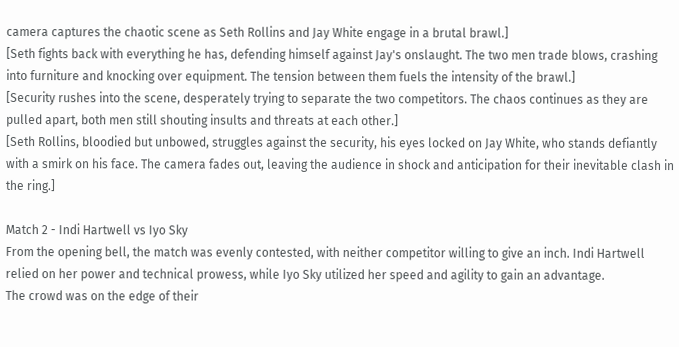camera captures the chaotic scene as Seth Rollins and Jay White engage in a brutal brawl.]
[Seth fights back with everything he has, defending himself against Jay's onslaught. The two men trade blows, crashing into furniture and knocking over equipment. The tension between them fuels the intensity of the brawl.]
[Security rushes into the scene, desperately trying to separate the two competitors. The chaos continues as they are pulled apart, both men still shouting insults and threats at each other.]
[Seth Rollins, bloodied but unbowed, struggles against the security, his eyes locked on Jay White, who stands defiantly with a smirk on his face. The camera fades out, leaving the audience in shock and anticipation for their inevitable clash in the ring.]

Match 2 - Indi Hartwell vs Iyo Sky
From the opening bell, the match was evenly contested, with neither competitor willing to give an inch. Indi Hartwell relied on her power and technical prowess, while Iyo Sky utilized her speed and agility to gain an advantage.
The crowd was on the edge of their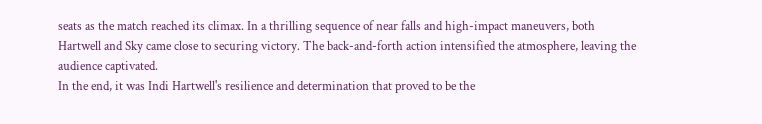seats as the match reached its climax. In a thrilling sequence of near falls and high-impact maneuvers, both Hartwell and Sky came close to securing victory. The back-and-forth action intensified the atmosphere, leaving the audience captivated.
In the end, it was Indi Hartwell's resilience and determination that proved to be the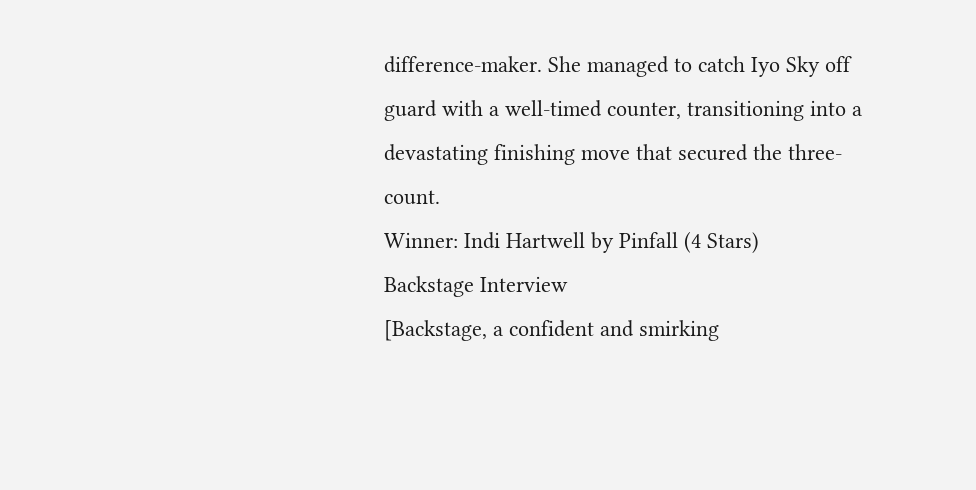difference-maker. She managed to catch Iyo Sky off guard with a well-timed counter, transitioning into a devastating finishing move that secured the three-count.
Winner: Indi Hartwell by Pinfall (4 Stars)
Backstage Interview
[Backstage, a confident and smirking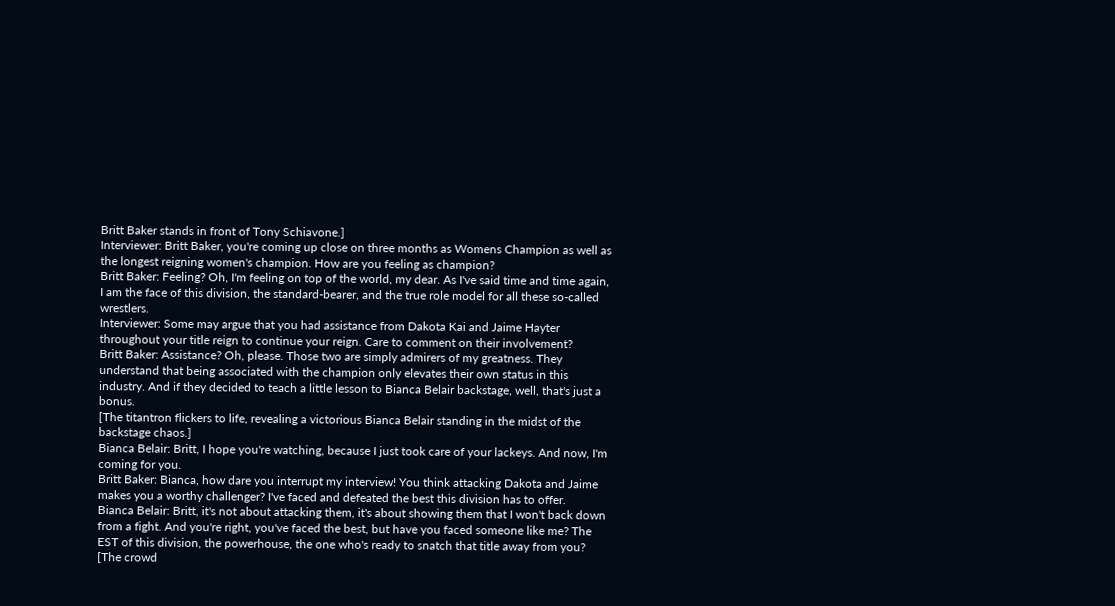Britt Baker stands in front of Tony Schiavone.]
Interviewer: Britt Baker, you're coming up close on three months as Womens Champion as well as the longest reigning women's champion. How are you feeling as champion?
Britt Baker: Feeling? Oh, I'm feeling on top of the world, my dear. As I've said time and time again, I am the face of this division, the standard-bearer, and the true role model for all these so-called wrestlers.
Interviewer: Some may argue that you had assistance from Dakota Kai and Jaime Hayter throughout your title reign to continue your reign. Care to comment on their involvement?
Britt Baker: Assistance? Oh, please. Those two are simply admirers of my greatness. They understand that being associated with the champion only elevates their own status in this industry. And if they decided to teach a little lesson to Bianca Belair backstage, well, that's just a bonus.
[The titantron flickers to life, revealing a victorious Bianca Belair standing in the midst of the backstage chaos.]
Bianca Belair: Britt, I hope you're watching, because I just took care of your lackeys. And now, I'm coming for you.
Britt Baker: Bianca, how dare you interrupt my interview! You think attacking Dakota and Jaime makes you a worthy challenger? I've faced and defeated the best this division has to offer.
Bianca Belair: Britt, it's not about attacking them, it's about showing them that I won't back down from a fight. And you're right, you've faced the best, but have you faced someone like me? The EST of this division, the powerhouse, the one who's ready to snatch that title away from you?
[The crowd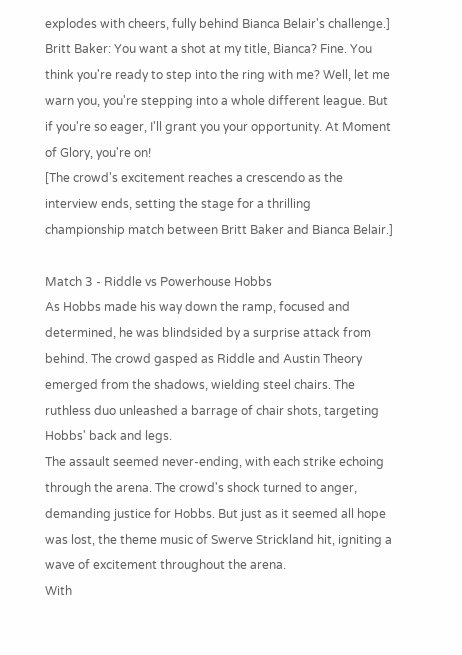explodes with cheers, fully behind Bianca Belair's challenge.]
Britt Baker: You want a shot at my title, Bianca? Fine. You think you're ready to step into the ring with me? Well, let me warn you, you're stepping into a whole different league. But if you're so eager, I'll grant you your opportunity. At Moment of Glory, you're on!
[The crowd's excitement reaches a crescendo as the interview ends, setting the stage for a thrilling championship match between Britt Baker and Bianca Belair.]

Match 3 - Riddle vs Powerhouse Hobbs
As Hobbs made his way down the ramp, focused and determined, he was blindsided by a surprise attack from behind. The crowd gasped as Riddle and Austin Theory emerged from the shadows, wielding steel chairs. The ruthless duo unleashed a barrage of chair shots, targeting Hobbs' back and legs.
The assault seemed never-ending, with each strike echoing through the arena. The crowd's shock turned to anger, demanding justice for Hobbs. But just as it seemed all hope was lost, the theme music of Swerve Strickland hit, igniting a wave of excitement throughout the arena.
With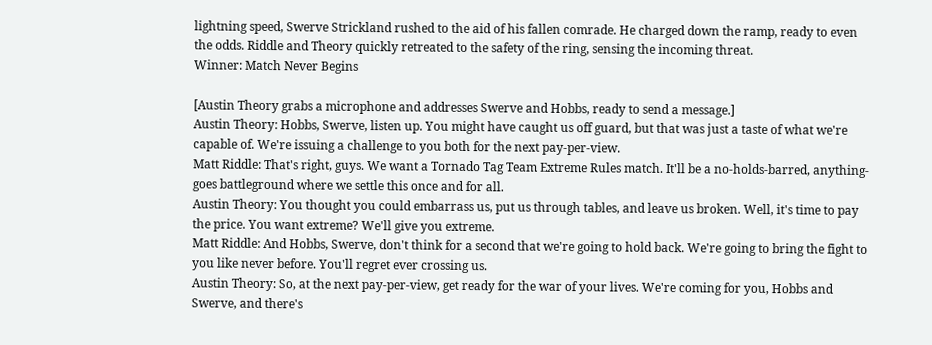lightning speed, Swerve Strickland rushed to the aid of his fallen comrade. He charged down the ramp, ready to even the odds. Riddle and Theory quickly retreated to the safety of the ring, sensing the incoming threat.
Winner: Match Never Begins

[Austin Theory grabs a microphone and addresses Swerve and Hobbs, ready to send a message.]
Austin Theory: Hobbs, Swerve, listen up. You might have caught us off guard, but that was just a taste of what we're capable of. We're issuing a challenge to you both for the next pay-per-view.
Matt Riddle: That's right, guys. We want a Tornado Tag Team Extreme Rules match. It'll be a no-holds-barred, anything-goes battleground where we settle this once and for all.
Austin Theory: You thought you could embarrass us, put us through tables, and leave us broken. Well, it's time to pay the price. You want extreme? We'll give you extreme.
Matt Riddle: And Hobbs, Swerve, don't think for a second that we're going to hold back. We're going to bring the fight to you like never before. You'll regret ever crossing us.
Austin Theory: So, at the next pay-per-view, get ready for the war of your lives. We're coming for you, Hobbs and Swerve, and there's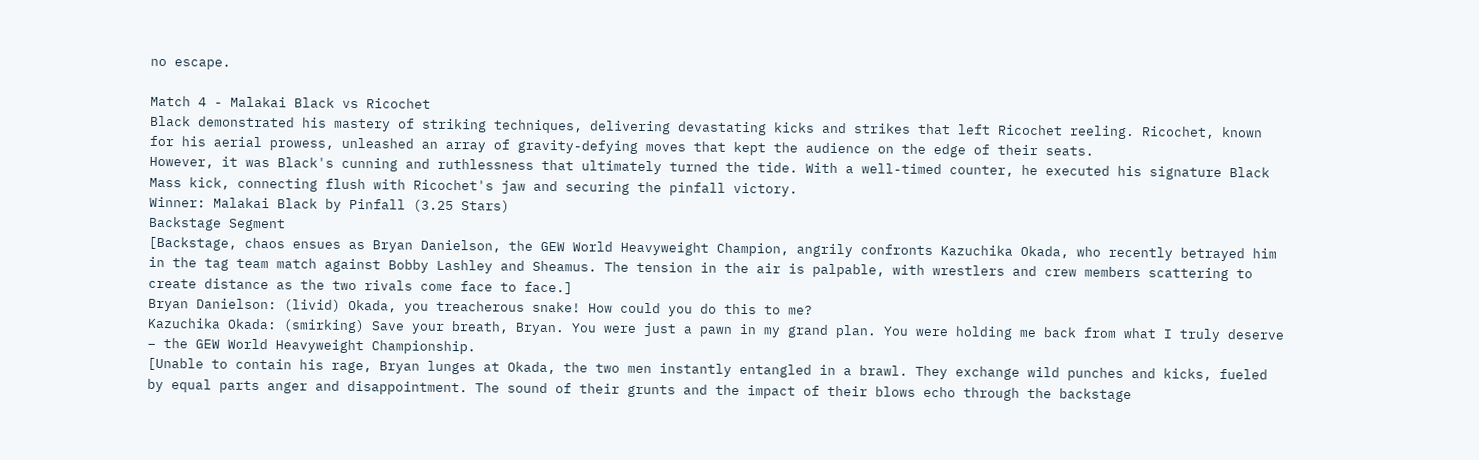no escape.

Match 4 - Malakai Black vs Ricochet
Black demonstrated his mastery of striking techniques, delivering devastating kicks and strikes that left Ricochet reeling. Ricochet, known for his aerial prowess, unleashed an array of gravity-defying moves that kept the audience on the edge of their seats.
However, it was Black's cunning and ruthlessness that ultimately turned the tide. With a well-timed counter, he executed his signature Black Mass kick, connecting flush with Ricochet's jaw and securing the pinfall victory.
Winner: Malakai Black by Pinfall (3.25 Stars)
Backstage Segment
[Backstage, chaos ensues as Bryan Danielson, the GEW World Heavyweight Champion, angrily confronts Kazuchika Okada, who recently betrayed him in the tag team match against Bobby Lashley and Sheamus. The tension in the air is palpable, with wrestlers and crew members scattering to create distance as the two rivals come face to face.]
Bryan Danielson: (livid) Okada, you treacherous snake! How could you do this to me?
Kazuchika Okada: (smirking) Save your breath, Bryan. You were just a pawn in my grand plan. You were holding me back from what I truly deserve – the GEW World Heavyweight Championship.
[Unable to contain his rage, Bryan lunges at Okada, the two men instantly entangled in a brawl. They exchange wild punches and kicks, fueled by equal parts anger and disappointment. The sound of their grunts and the impact of their blows echo through the backstage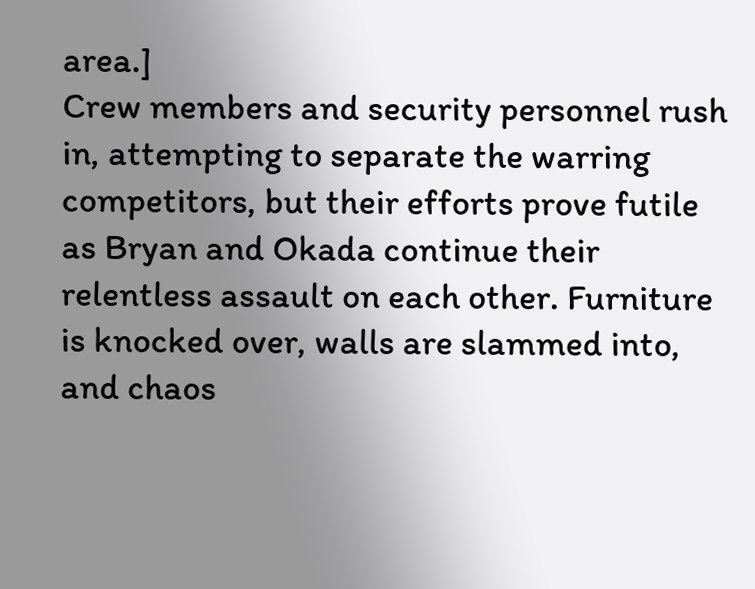area.]
Crew members and security personnel rush in, attempting to separate the warring competitors, but their efforts prove futile as Bryan and Okada continue their relentless assault on each other. Furniture is knocked over, walls are slammed into, and chaos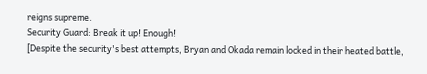reigns supreme.
Security Guard: Break it up! Enough!
[Despite the security's best attempts, Bryan and Okada remain locked in their heated battle,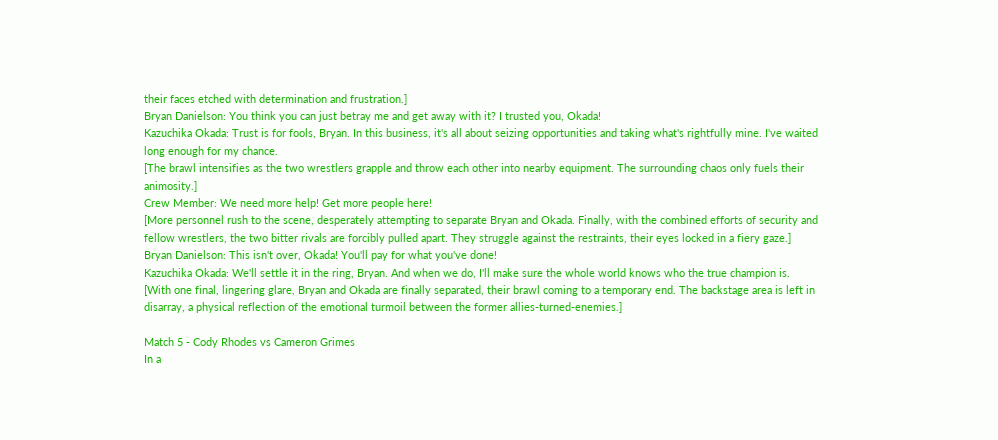their faces etched with determination and frustration.]
Bryan Danielson: You think you can just betray me and get away with it? I trusted you, Okada!
Kazuchika Okada: Trust is for fools, Bryan. In this business, it's all about seizing opportunities and taking what's rightfully mine. I've waited long enough for my chance.
[The brawl intensifies as the two wrestlers grapple and throw each other into nearby equipment. The surrounding chaos only fuels their animosity.]
Crew Member: We need more help! Get more people here!
[More personnel rush to the scene, desperately attempting to separate Bryan and Okada. Finally, with the combined efforts of security and fellow wrestlers, the two bitter rivals are forcibly pulled apart. They struggle against the restraints, their eyes locked in a fiery gaze.]
Bryan Danielson: This isn't over, Okada! You'll pay for what you've done!
Kazuchika Okada: We'll settle it in the ring, Bryan. And when we do, I'll make sure the whole world knows who the true champion is.
[With one final, lingering glare, Bryan and Okada are finally separated, their brawl coming to a temporary end. The backstage area is left in disarray, a physical reflection of the emotional turmoil between the former allies-turned-enemies.]

Match 5 - Cody Rhodes vs Cameron Grimes
In a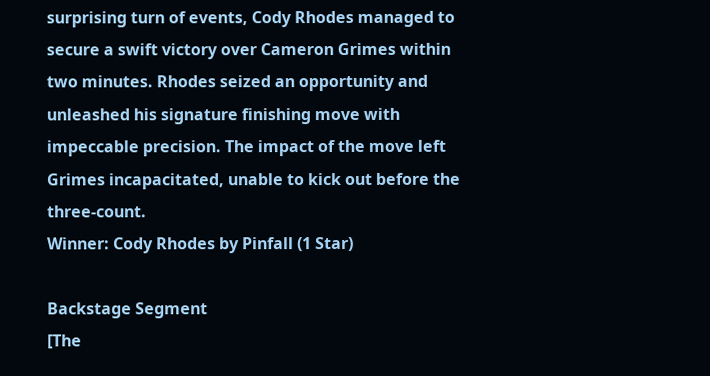surprising turn of events, Cody Rhodes managed to secure a swift victory over Cameron Grimes within two minutes. Rhodes seized an opportunity and unleashed his signature finishing move with impeccable precision. The impact of the move left Grimes incapacitated, unable to kick out before the three-count.
Winner: Cody Rhodes by Pinfall (1 Star)

Backstage Segment
[The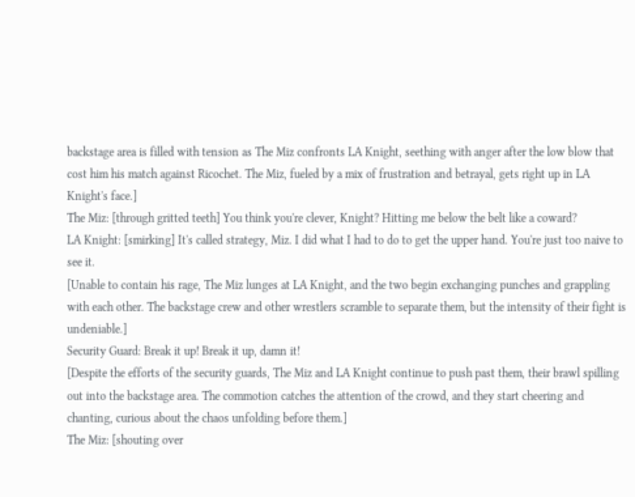backstage area is filled with tension as The Miz confronts LA Knight, seething with anger after the low blow that cost him his match against Ricochet. The Miz, fueled by a mix of frustration and betrayal, gets right up in LA Knight's face.]
The Miz: [through gritted teeth] You think you're clever, Knight? Hitting me below the belt like a coward?
LA Knight: [smirking] It's called strategy, Miz. I did what I had to do to get the upper hand. You're just too naive to see it.
[Unable to contain his rage, The Miz lunges at LA Knight, and the two begin exchanging punches and grappling with each other. The backstage crew and other wrestlers scramble to separate them, but the intensity of their fight is undeniable.]
Security Guard: Break it up! Break it up, damn it!
[Despite the efforts of the security guards, The Miz and LA Knight continue to push past them, their brawl spilling out into the backstage area. The commotion catches the attention of the crowd, and they start cheering and chanting, curious about the chaos unfolding before them.]
The Miz: [shouting over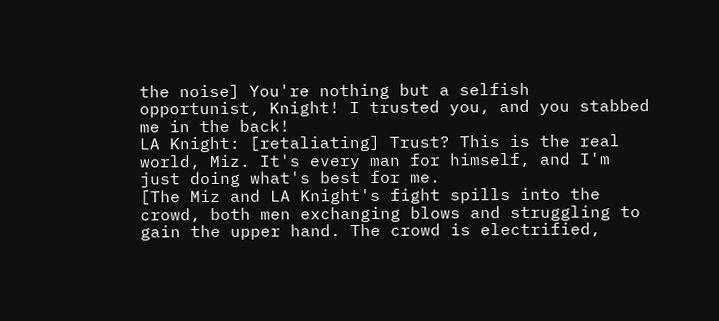the noise] You're nothing but a selfish opportunist, Knight! I trusted you, and you stabbed me in the back!
LA Knight: [retaliating] Trust? This is the real world, Miz. It's every man for himself, and I'm just doing what's best for me.
[The Miz and LA Knight's fight spills into the crowd, both men exchanging blows and struggling to gain the upper hand. The crowd is electrified,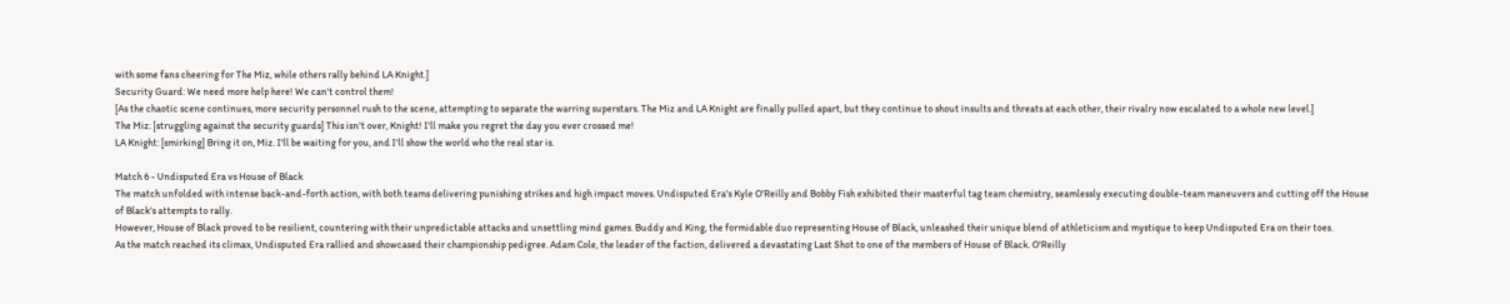with some fans cheering for The Miz, while others rally behind LA Knight.]
Security Guard: We need more help here! We can't control them!
[As the chaotic scene continues, more security personnel rush to the scene, attempting to separate the warring superstars. The Miz and LA Knight are finally pulled apart, but they continue to shout insults and threats at each other, their rivalry now escalated to a whole new level.]
The Miz: [struggling against the security guards] This isn't over, Knight! I'll make you regret the day you ever crossed me!
LA Knight: [smirking] Bring it on, Miz. I'll be waiting for you, and I'll show the world who the real star is.

Match 6 - Undisputed Era vs House of Black
The match unfolded with intense back-and-forth action, with both teams delivering punishing strikes and high impact moves. Undisputed Era's Kyle O'Reilly and Bobby Fish exhibited their masterful tag team chemistry, seamlessly executing double-team maneuvers and cutting off the House of Black's attempts to rally.
However, House of Black proved to be resilient, countering with their unpredictable attacks and unsettling mind games. Buddy and King, the formidable duo representing House of Black, unleashed their unique blend of athleticism and mystique to keep Undisputed Era on their toes.
As the match reached its climax, Undisputed Era rallied and showcased their championship pedigree. Adam Cole, the leader of the faction, delivered a devastating Last Shot to one of the members of House of Black. O'Reilly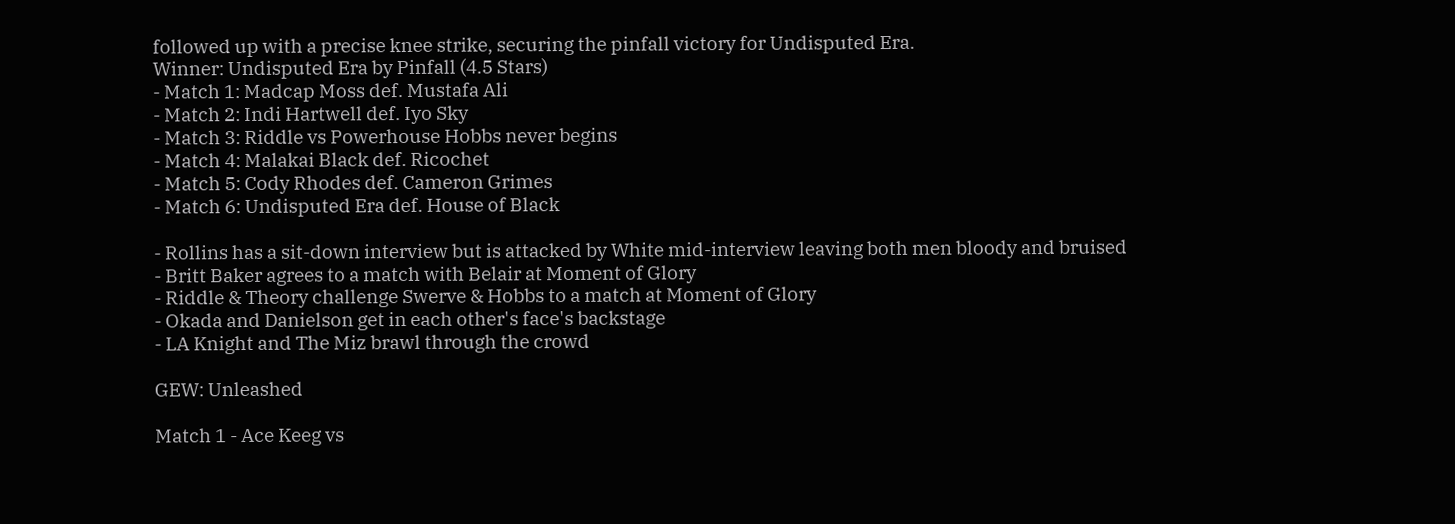followed up with a precise knee strike, securing the pinfall victory for Undisputed Era.
Winner: Undisputed Era by Pinfall (4.5 Stars)
- Match 1: Madcap Moss def. Mustafa Ali
- Match 2: Indi Hartwell def. Iyo Sky
- Match 3: Riddle vs Powerhouse Hobbs never begins
- Match 4: Malakai Black def. Ricochet
- Match 5: Cody Rhodes def. Cameron Grimes
- Match 6: Undisputed Era def. House of Black

- Rollins has a sit-down interview but is attacked by White mid-interview leaving both men bloody and bruised
- Britt Baker agrees to a match with Belair at Moment of Glory
- Riddle & Theory challenge Swerve & Hobbs to a match at Moment of Glory
- Okada and Danielson get in each other's face's backstage
- LA Knight and The Miz brawl through the crowd

GEW: Unleashed

Match 1 - Ace Keeg vs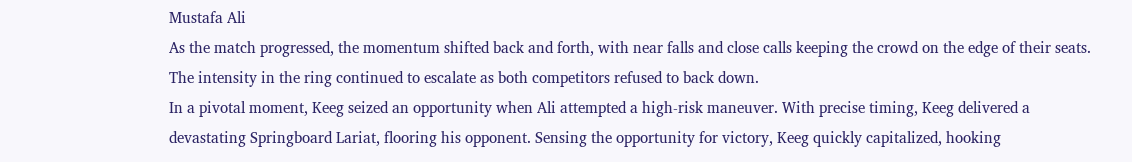Mustafa Ali
As the match progressed, the momentum shifted back and forth, with near falls and close calls keeping the crowd on the edge of their seats. The intensity in the ring continued to escalate as both competitors refused to back down.
In a pivotal moment, Keeg seized an opportunity when Ali attempted a high-risk maneuver. With precise timing, Keeg delivered a devastating Springboard Lariat, flooring his opponent. Sensing the opportunity for victory, Keeg quickly capitalized, hooking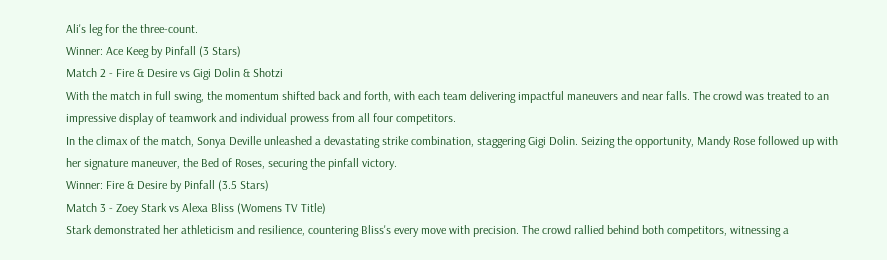Ali's leg for the three-count.
Winner: Ace Keeg by Pinfall (3 Stars)
Match 2 - Fire & Desire vs Gigi Dolin & Shotzi
With the match in full swing, the momentum shifted back and forth, with each team delivering impactful maneuvers and near falls. The crowd was treated to an impressive display of teamwork and individual prowess from all four competitors.
In the climax of the match, Sonya Deville unleashed a devastating strike combination, staggering Gigi Dolin. Seizing the opportunity, Mandy Rose followed up with her signature maneuver, the Bed of Roses, securing the pinfall victory.
Winner: Fire & Desire by Pinfall (3.5 Stars)
Match 3 - Zoey Stark vs Alexa Bliss (Womens TV Title)
Stark demonstrated her athleticism and resilience, countering Bliss's every move with precision. The crowd rallied behind both competitors, witnessing a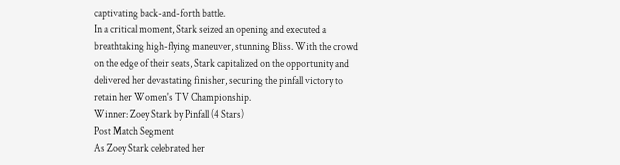captivating back-and-forth battle.
In a critical moment, Stark seized an opening and executed a breathtaking high-flying maneuver, stunning Bliss. With the crowd on the edge of their seats, Stark capitalized on the opportunity and delivered her devastating finisher, securing the pinfall victory to retain her Women's TV Championship.
Winner: Zoey Stark by Pinfall (4 Stars)
Post Match Segment
As Zoey Stark celebrated her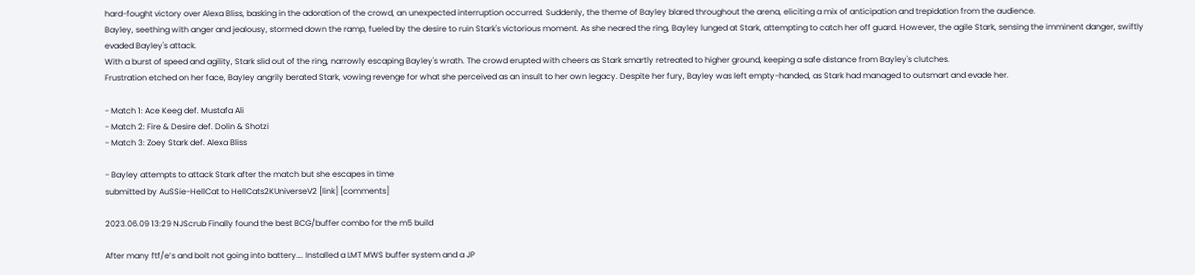hard-fought victory over Alexa Bliss, basking in the adoration of the crowd, an unexpected interruption occurred. Suddenly, the theme of Bayley blared throughout the arena, eliciting a mix of anticipation and trepidation from the audience.
Bayley, seething with anger and jealousy, stormed down the ramp, fueled by the desire to ruin Stark's victorious moment. As she neared the ring, Bayley lunged at Stark, attempting to catch her off guard. However, the agile Stark, sensing the imminent danger, swiftly evaded Bayley's attack.
With a burst of speed and agility, Stark slid out of the ring, narrowly escaping Bayley's wrath. The crowd erupted with cheers as Stark smartly retreated to higher ground, keeping a safe distance from Bayley's clutches.
Frustration etched on her face, Bayley angrily berated Stark, vowing revenge for what she perceived as an insult to her own legacy. Despite her fury, Bayley was left empty-handed, as Stark had managed to outsmart and evade her.

- Match 1: Ace Keeg def. Mustafa Ali
- Match 2: Fire & Desire def. Dolin & Shotzi
- Match 3: Zoey Stark def. Alexa Bliss

- Bayley attempts to attack Stark after the match but she escapes in time
submitted by AuSSie-HellCat to HellCats2KUniverseV2 [link] [comments]

2023.06.09 13:29 NJScrub Finally found the best BCG/buffer combo for the m5 build

After many ftf/e’s and bolt not going into battery…. Installed a LMT MWS buffer system and a JP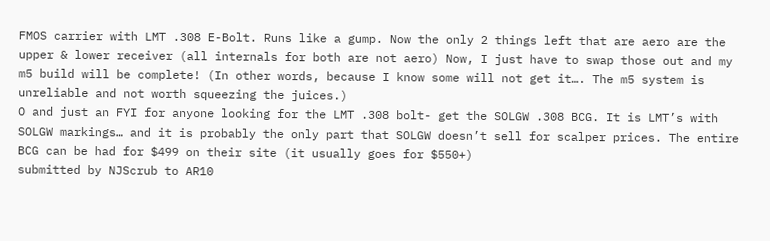FMOS carrier with LMT .308 E-Bolt. Runs like a gump. Now the only 2 things left that are aero are the upper & lower receiver (all internals for both are not aero) Now, I just have to swap those out and my m5 build will be complete! (In other words, because I know some will not get it…. The m5 system is unreliable and not worth squeezing the juices.)
O and just an FYI for anyone looking for the LMT .308 bolt- get the SOLGW .308 BCG. It is LMT’s with SOLGW markings… and it is probably the only part that SOLGW doesn’t sell for scalper prices. The entire BCG can be had for $499 on their site (it usually goes for $550+)
submitted by NJScrub to AR10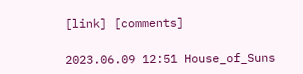[link] [comments]

2023.06.09 12:51 House_of_Suns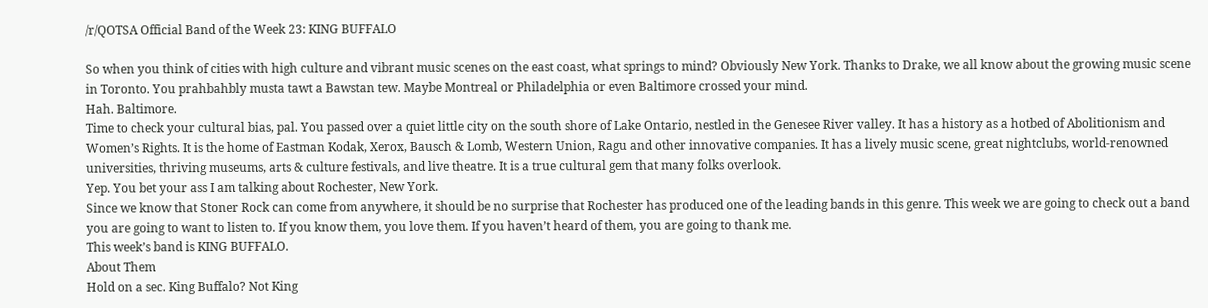/r/QOTSA Official Band of the Week 23: KING BUFFALO

So when you think of cities with high culture and vibrant music scenes on the east coast, what springs to mind? Obviously New York. Thanks to Drake, we all know about the growing music scene in Toronto. You prahbahbly musta tawt a Bawstan tew. Maybe Montreal or Philadelphia or even Baltimore crossed your mind.
Hah. Baltimore.
Time to check your cultural bias, pal. You passed over a quiet little city on the south shore of Lake Ontario, nestled in the Genesee River valley. It has a history as a hotbed of Abolitionism and Women’s Rights. It is the home of Eastman Kodak, Xerox, Bausch & Lomb, Western Union, Ragu and other innovative companies. It has a lively music scene, great nightclubs, world-renowned universities, thriving museums, arts & culture festivals, and live theatre. It is a true cultural gem that many folks overlook.
Yep. You bet your ass I am talking about Rochester, New York.
Since we know that Stoner Rock can come from anywhere, it should be no surprise that Rochester has produced one of the leading bands in this genre. This week we are going to check out a band you are going to want to listen to. If you know them, you love them. If you haven’t heard of them, you are going to thank me.
This week’s band is KING BUFFALO.
About Them
Hold on a sec. King Buffalo? Not King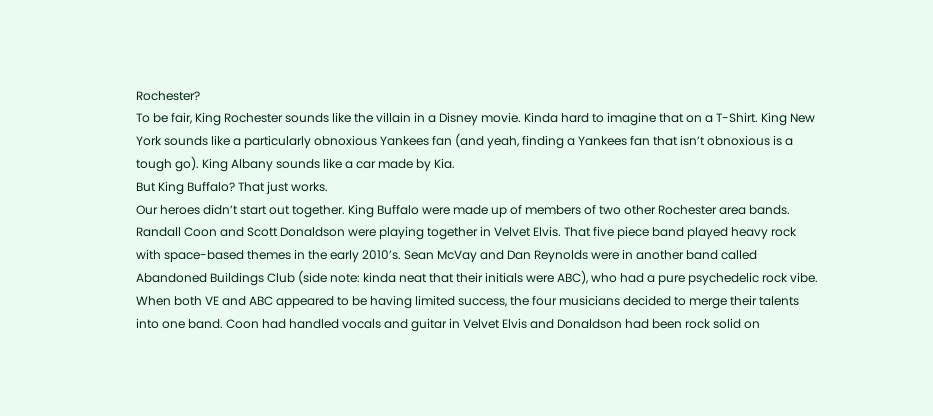Rochester?
To be fair, King Rochester sounds like the villain in a Disney movie. Kinda hard to imagine that on a T-Shirt. King New York sounds like a particularly obnoxious Yankees fan (and yeah, finding a Yankees fan that isn’t obnoxious is a tough go). King Albany sounds like a car made by Kia.
But King Buffalo? That just works.
Our heroes didn’t start out together. King Buffalo were made up of members of two other Rochester area bands.
Randall Coon and Scott Donaldson were playing together in Velvet Elvis. That five piece band played heavy rock with space-based themes in the early 2010’s. Sean McVay and Dan Reynolds were in another band called Abandoned Buildings Club (side note: kinda neat that their initials were ABC), who had a pure psychedelic rock vibe. When both VE and ABC appeared to be having limited success, the four musicians decided to merge their talents into one band. Coon had handled vocals and guitar in Velvet Elvis and Donaldson had been rock solid on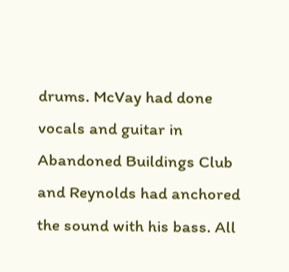drums. McVay had done vocals and guitar in Abandoned Buildings Club and Reynolds had anchored the sound with his bass. All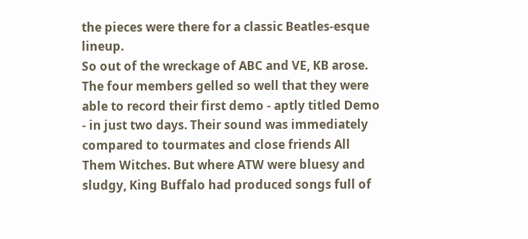the pieces were there for a classic Beatles-esque lineup.
So out of the wreckage of ABC and VE, KB arose. The four members gelled so well that they were able to record their first demo - aptly titled Demo - in just two days. Their sound was immediately compared to tourmates and close friends All Them Witches. But where ATW were bluesy and sludgy, King Buffalo had produced songs full of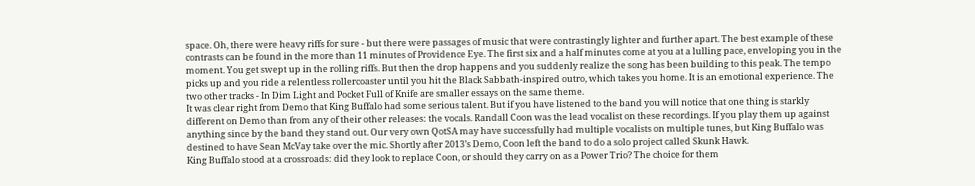space. Oh, there were heavy riffs for sure - but there were passages of music that were contrastingly lighter and further apart. The best example of these contrasts can be found in the more than 11 minutes of Providence Eye. The first six and a half minutes come at you at a lulling pace, enveloping you in the moment. You get swept up in the rolling riffs. But then the drop happens and you suddenly realize the song has been building to this peak. The tempo picks up and you ride a relentless rollercoaster until you hit the Black Sabbath-inspired outro, which takes you home. It is an emotional experience. The two other tracks - In Dim Light and Pocket Full of Knife are smaller essays on the same theme.
It was clear right from Demo that King Buffalo had some serious talent. But if you have listened to the band you will notice that one thing is starkly different on Demo than from any of their other releases: the vocals. Randall Coon was the lead vocalist on these recordings. If you play them up against anything since by the band they stand out. Our very own QotSA may have successfully had multiple vocalists on multiple tunes, but King Buffalo was destined to have Sean McVay take over the mic. Shortly after 2013’s Demo, Coon left the band to do a solo project called Skunk Hawk.
King Buffalo stood at a crossroads: did they look to replace Coon, or should they carry on as a Power Trio? The choice for them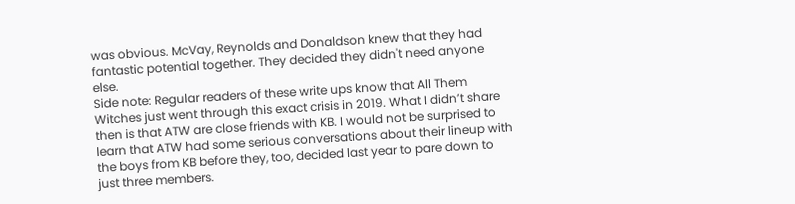was obvious. McVay, Reynolds and Donaldson knew that they had fantastic potential together. They decided they didn't need anyone else.
Side note: Regular readers of these write ups know that All Them Witches just went through this exact crisis in 2019. What I didn’t share then is that ATW are close friends with KB. I would not be surprised to learn that ATW had some serious conversations about their lineup with the boys from KB before they, too, decided last year to pare down to just three members.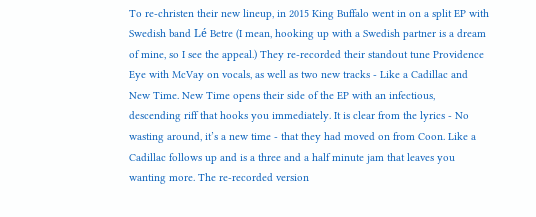To re-christen their new lineup, in 2015 King Buffalo went in on a split EP with Swedish band Lé Betre (I mean, hooking up with a Swedish partner is a dream of mine, so I see the appeal.) They re-recorded their standout tune Providence Eye with McVay on vocals, as well as two new tracks - Like a Cadillac and New Time. New Time opens their side of the EP with an infectious, descending riff that hooks you immediately. It is clear from the lyrics - No wasting around, it’s a new time - that they had moved on from Coon. Like a Cadillac follows up and is a three and a half minute jam that leaves you wanting more. The re-recorded version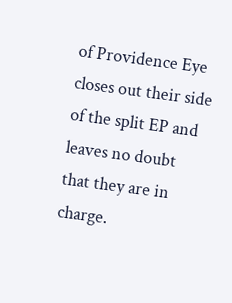of Providence Eye closes out their side of the split EP and leaves no doubt that they are in charge.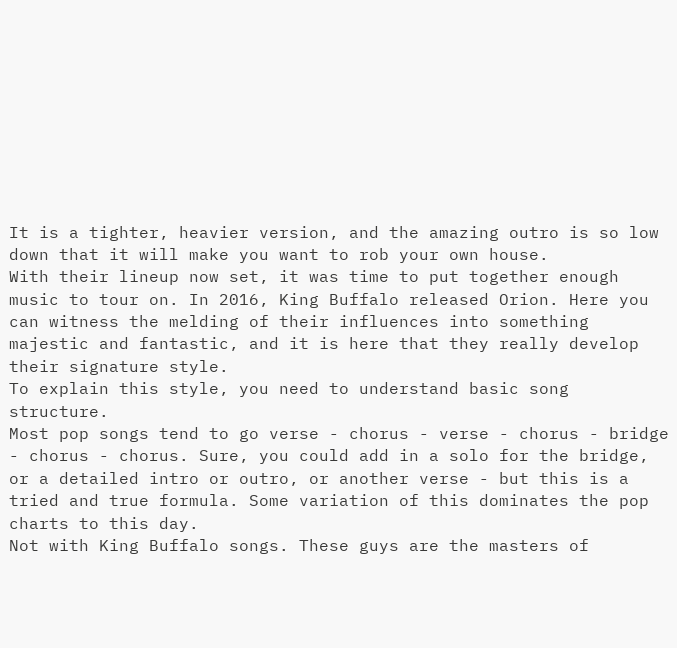It is a tighter, heavier version, and the amazing outro is so low down that it will make you want to rob your own house.
With their lineup now set, it was time to put together enough music to tour on. In 2016, King Buffalo released Orion. Here you can witness the melding of their influences into something majestic and fantastic, and it is here that they really develop their signature style.
To explain this style, you need to understand basic song structure.
Most pop songs tend to go verse - chorus - verse - chorus - bridge - chorus - chorus. Sure, you could add in a solo for the bridge, or a detailed intro or outro, or another verse - but this is a tried and true formula. Some variation of this dominates the pop charts to this day.
Not with King Buffalo songs. These guys are the masters of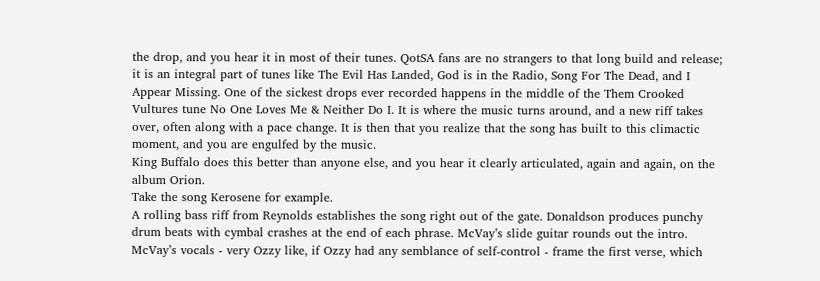the drop, and you hear it in most of their tunes. QotSA fans are no strangers to that long build and release; it is an integral part of tunes like The Evil Has Landed, God is in the Radio, Song For The Dead, and I Appear Missing. One of the sickest drops ever recorded happens in the middle of the Them Crooked Vultures tune No One Loves Me & Neither Do I. It is where the music turns around, and a new riff takes over, often along with a pace change. It is then that you realize that the song has built to this climactic moment, and you are engulfed by the music.
King Buffalo does this better than anyone else, and you hear it clearly articulated, again and again, on the album Orion.
Take the song Kerosene for example.
A rolling bass riff from Reynolds establishes the song right out of the gate. Donaldson produces punchy drum beats with cymbal crashes at the end of each phrase. McVay’s slide guitar rounds out the intro. McVay’s vocals - very Ozzy like, if Ozzy had any semblance of self-control - frame the first verse, which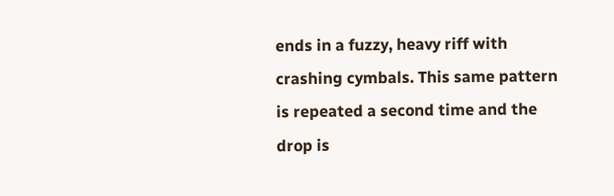ends in a fuzzy, heavy riff with crashing cymbals. This same pattern is repeated a second time and the drop is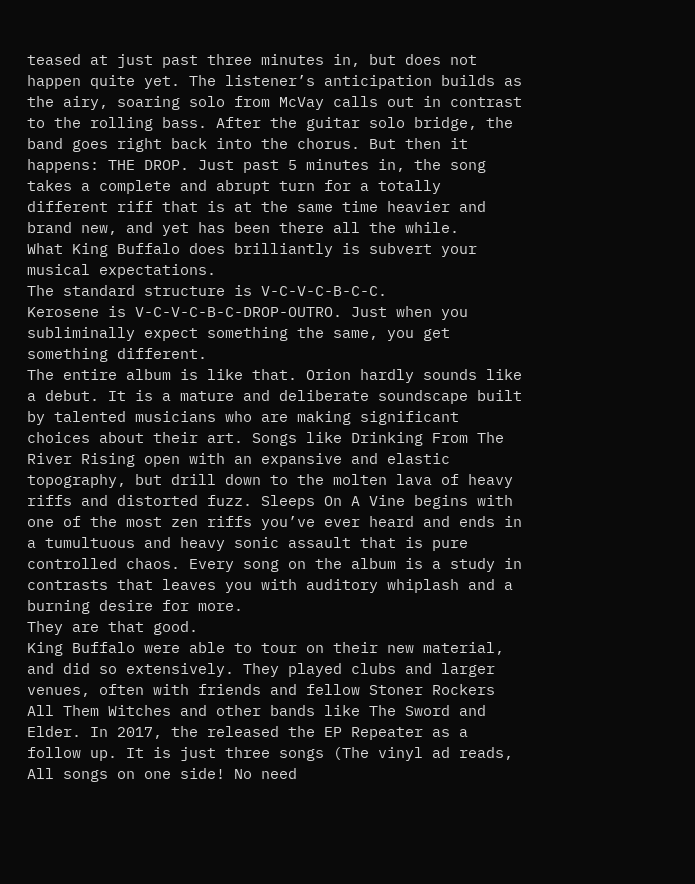teased at just past three minutes in, but does not happen quite yet. The listener’s anticipation builds as the airy, soaring solo from McVay calls out in contrast to the rolling bass. After the guitar solo bridge, the band goes right back into the chorus. But then it happens: THE DROP. Just past 5 minutes in, the song takes a complete and abrupt turn for a totally different riff that is at the same time heavier and brand new, and yet has been there all the while.
What King Buffalo does brilliantly is subvert your musical expectations.
The standard structure is V-C-V-C-B-C-C.
Kerosene is V-C-V-C-B-C-DROP-OUTRO. Just when you subliminally expect something the same, you get something different.
The entire album is like that. Orion hardly sounds like a debut. It is a mature and deliberate soundscape built by talented musicians who are making significant choices about their art. Songs like Drinking From The River Rising open with an expansive and elastic topography, but drill down to the molten lava of heavy riffs and distorted fuzz. Sleeps On A Vine begins with one of the most zen riffs you’ve ever heard and ends in a tumultuous and heavy sonic assault that is pure controlled chaos. Every song on the album is a study in contrasts that leaves you with auditory whiplash and a burning desire for more.
They are that good.
King Buffalo were able to tour on their new material, and did so extensively. They played clubs and larger venues, often with friends and fellow Stoner Rockers All Them Witches and other bands like The Sword and Elder. In 2017, the released the EP Repeater as a follow up. It is just three songs (The vinyl ad reads, All songs on one side! No need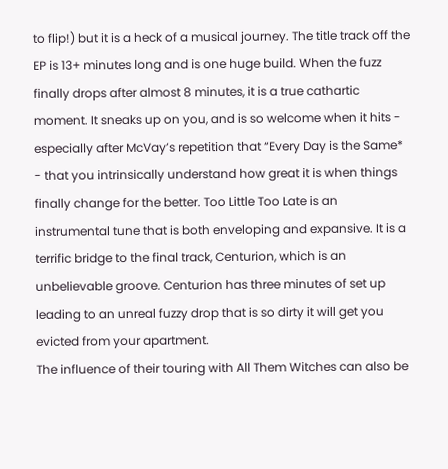to flip!) but it is a heck of a musical journey. The title track off the EP is 13+ minutes long and is one huge build. When the fuzz finally drops after almost 8 minutes, it is a true cathartic moment. It sneaks up on you, and is so welcome when it hits - especially after McVay’s repetition that “Every Day is the Same* - that you intrinsically understand how great it is when things finally change for the better. Too Little Too Late is an instrumental tune that is both enveloping and expansive. It is a terrific bridge to the final track, Centurion, which is an unbelievable groove. Centurion has three minutes of set up leading to an unreal fuzzy drop that is so dirty it will get you evicted from your apartment.
The influence of their touring with All Them Witches can also be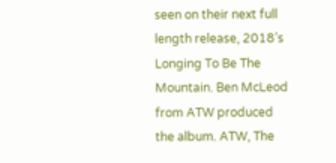seen on their next full length release, 2018’s Longing To Be The Mountain. Ben McLeod from ATW produced the album. ATW, The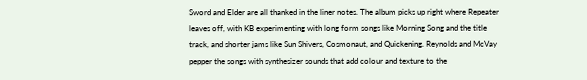Sword and Elder are all thanked in the liner notes. The album picks up right where Repeater leaves off, with KB experimenting with long form songs like Morning Song and the title track, and shorter jams like Sun Shivers, Cosmonaut, and Quickening. Reynolds and McVay pepper the songs with synthesizer sounds that add colour and texture to the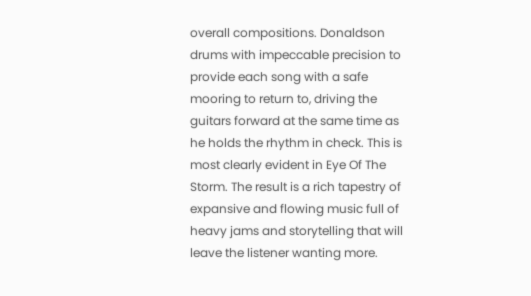overall compositions. Donaldson drums with impeccable precision to provide each song with a safe mooring to return to, driving the guitars forward at the same time as he holds the rhythm in check. This is most clearly evident in Eye Of The Storm. The result is a rich tapestry of expansive and flowing music full of heavy jams and storytelling that will leave the listener wanting more.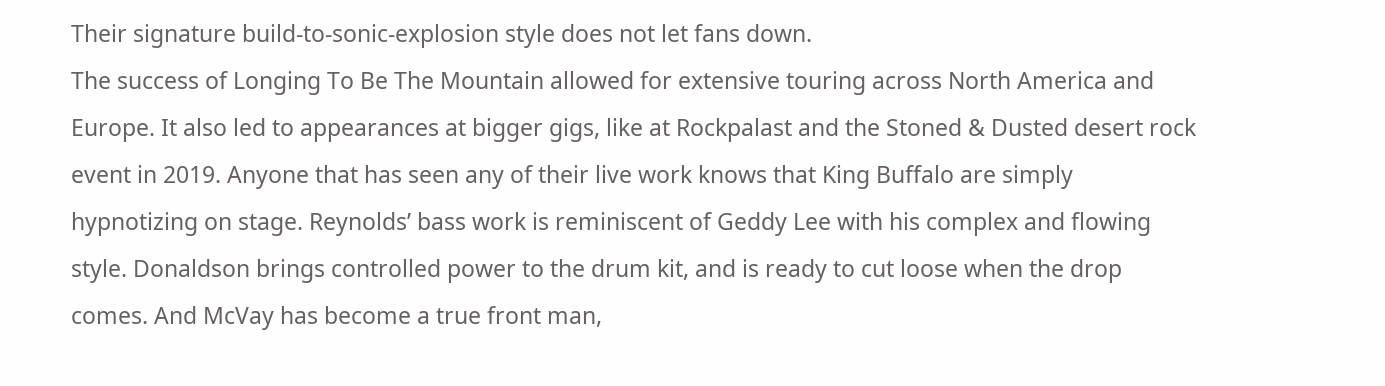Their signature build-to-sonic-explosion style does not let fans down.
The success of Longing To Be The Mountain allowed for extensive touring across North America and Europe. It also led to appearances at bigger gigs, like at Rockpalast and the Stoned & Dusted desert rock event in 2019. Anyone that has seen any of their live work knows that King Buffalo are simply hypnotizing on stage. Reynolds’ bass work is reminiscent of Geddy Lee with his complex and flowing style. Donaldson brings controlled power to the drum kit, and is ready to cut loose when the drop comes. And McVay has become a true front man,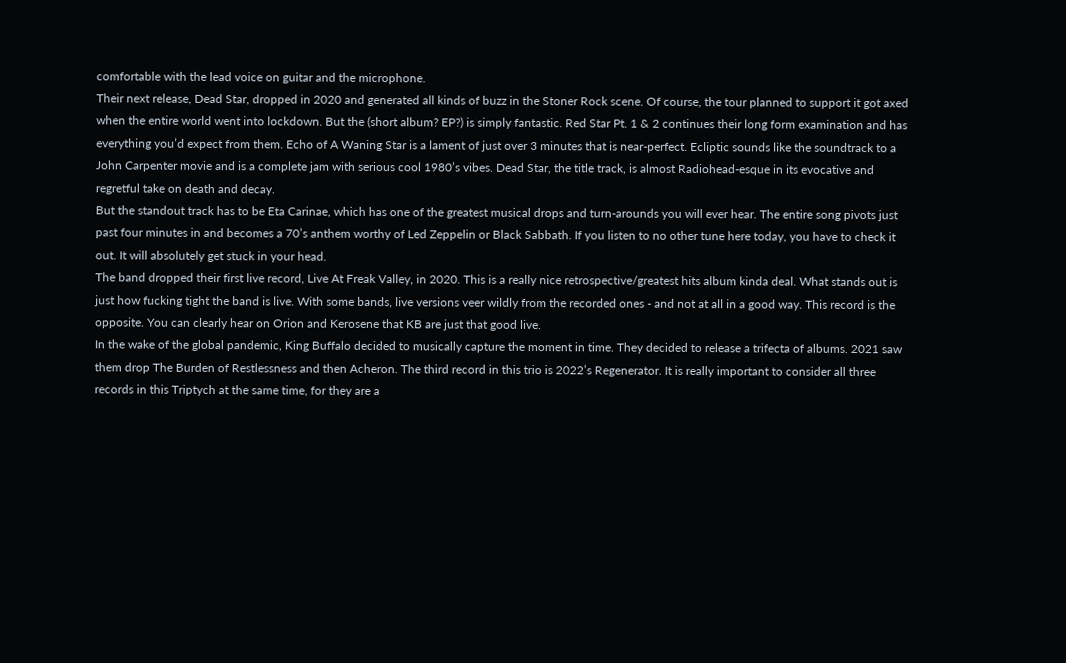comfortable with the lead voice on guitar and the microphone.
Their next release, Dead Star, dropped in 2020 and generated all kinds of buzz in the Stoner Rock scene. Of course, the tour planned to support it got axed when the entire world went into lockdown. But the (short album? EP?) is simply fantastic. Red Star Pt. 1 & 2 continues their long form examination and has everything you’d expect from them. Echo of A Waning Star is a lament of just over 3 minutes that is near-perfect. Ecliptic sounds like the soundtrack to a John Carpenter movie and is a complete jam with serious cool 1980’s vibes. Dead Star, the title track, is almost Radiohead-esque in its evocative and regretful take on death and decay.
But the standout track has to be Eta Carinae, which has one of the greatest musical drops and turn-arounds you will ever hear. The entire song pivots just past four minutes in and becomes a 70’s anthem worthy of Led Zeppelin or Black Sabbath. If you listen to no other tune here today, you have to check it out. It will absolutely get stuck in your head.
The band dropped their first live record, Live At Freak Valley, in 2020. This is a really nice retrospective/greatest hits album kinda deal. What stands out is just how fucking tight the band is live. With some bands, live versions veer wildly from the recorded ones - and not at all in a good way. This record is the opposite. You can clearly hear on Orion and Kerosene that KB are just that good live.
In the wake of the global pandemic, King Buffalo decided to musically capture the moment in time. They decided to release a trifecta of albums. 2021 saw them drop The Burden of Restlessness and then Acheron. The third record in this trio is 2022’s Regenerator. It is really important to consider all three records in this Triptych at the same time, for they are a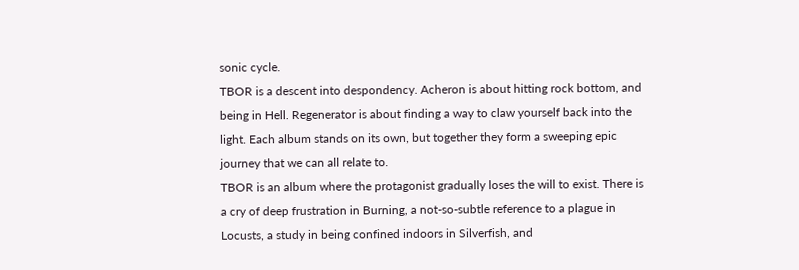sonic cycle.
TBOR is a descent into despondency. Acheron is about hitting rock bottom, and being in Hell. Regenerator is about finding a way to claw yourself back into the light. Each album stands on its own, but together they form a sweeping epic journey that we can all relate to.
TBOR is an album where the protagonist gradually loses the will to exist. There is a cry of deep frustration in Burning, a not-so-subtle reference to a plague in Locusts, a study in being confined indoors in Silverfish, and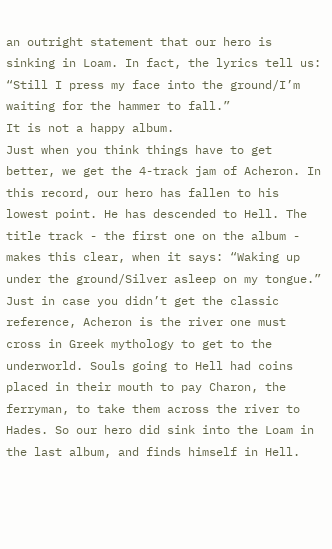an outright statement that our hero is sinking in Loam. In fact, the lyrics tell us: “Still I press my face into the ground/I’m waiting for the hammer to fall.”
It is not a happy album.
Just when you think things have to get better, we get the 4-track jam of Acheron. In this record, our hero has fallen to his lowest point. He has descended to Hell. The title track - the first one on the album - makes this clear, when it says: “Waking up under the ground/Silver asleep on my tongue.”
Just in case you didn’t get the classic reference, Acheron is the river one must cross in Greek mythology to get to the underworld. Souls going to Hell had coins placed in their mouth to pay Charon, the ferryman, to take them across the river to Hades. So our hero did sink into the Loam in the last album, and finds himself in Hell.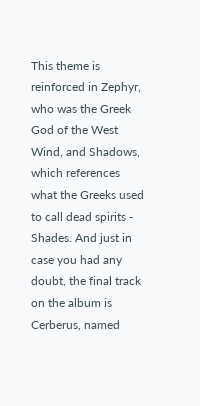This theme is reinforced in Zephyr, who was the Greek God of the West Wind, and Shadows, which references what the Greeks used to call dead spirits - Shades. And just in case you had any doubt, the final track on the album is Cerberus, named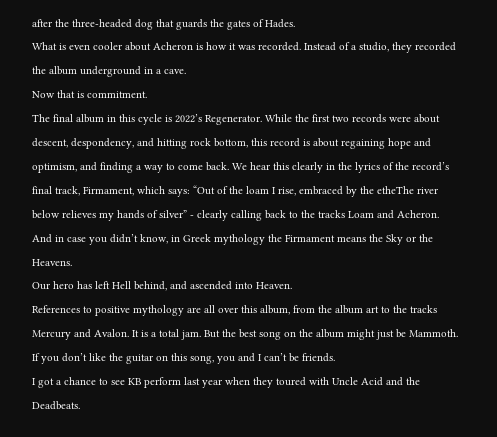after the three-headed dog that guards the gates of Hades.
What is even cooler about Acheron is how it was recorded. Instead of a studio, they recorded the album underground in a cave.
Now that is commitment.
The final album in this cycle is 2022’s Regenerator. While the first two records were about descent, despondency, and hitting rock bottom, this record is about regaining hope and optimism, and finding a way to come back. We hear this clearly in the lyrics of the record’s final track, Firmament, which says: “Out of the loam I rise, embraced by the etheThe river below relieves my hands of silver” - clearly calling back to the tracks Loam and Acheron. And in case you didn’t know, in Greek mythology the Firmament means the Sky or the Heavens.
Our hero has left Hell behind, and ascended into Heaven.
References to positive mythology are all over this album, from the album art to the tracks Mercury and Avalon. It is a total jam. But the best song on the album might just be Mammoth. If you don’t like the guitar on this song, you and I can’t be friends.
I got a chance to see KB perform last year when they toured with Uncle Acid and the Deadbeats.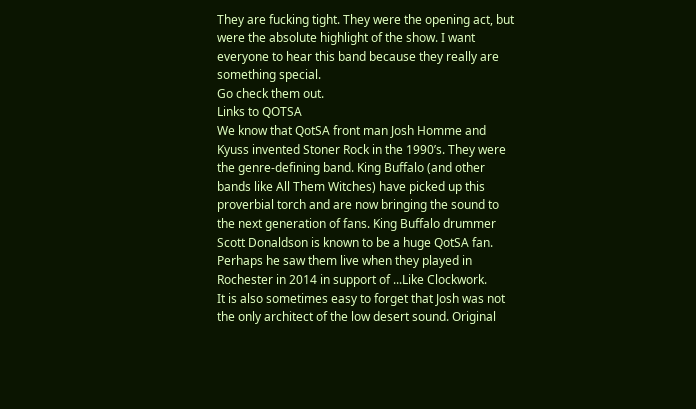They are fucking tight. They were the opening act, but were the absolute highlight of the show. I want everyone to hear this band because they really are something special.
Go check them out.
Links to QOTSA
We know that QotSA front man Josh Homme and Kyuss invented Stoner Rock in the 1990’s. They were the genre-defining band. King Buffalo (and other bands like All Them Witches) have picked up this proverbial torch and are now bringing the sound to the next generation of fans. King Buffalo drummer Scott Donaldson is known to be a huge QotSA fan. Perhaps he saw them live when they played in Rochester in 2014 in support of ...Like Clockwork.
It is also sometimes easy to forget that Josh was not the only architect of the low desert sound. Original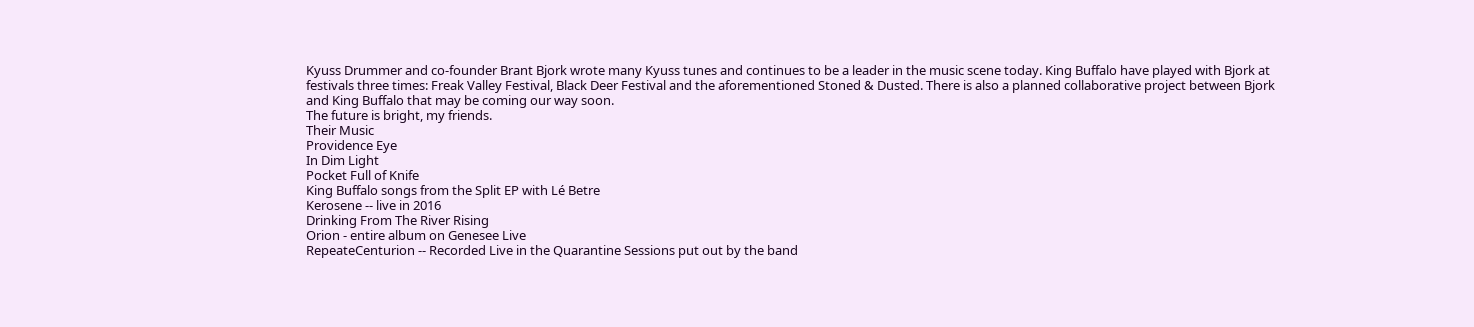Kyuss Drummer and co-founder Brant Bjork wrote many Kyuss tunes and continues to be a leader in the music scene today. King Buffalo have played with Bjork at festivals three times: Freak Valley Festival, Black Deer Festival and the aforementioned Stoned & Dusted. There is also a planned collaborative project between Bjork and King Buffalo that may be coming our way soon.
The future is bright, my friends.
Their Music
Providence Eye
In Dim Light
Pocket Full of Knife
King Buffalo songs from the Split EP with Lé Betre
Kerosene -- live in 2016
Drinking From The River Rising
Orion - entire album on Genesee Live
RepeateCenturion -- Recorded Live in the Quarantine Sessions put out by the band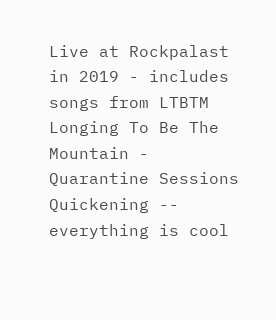Live at Rockpalast in 2019 - includes songs from LTBTM
Longing To Be The Mountain - Quarantine Sessions
Quickening -- everything is cool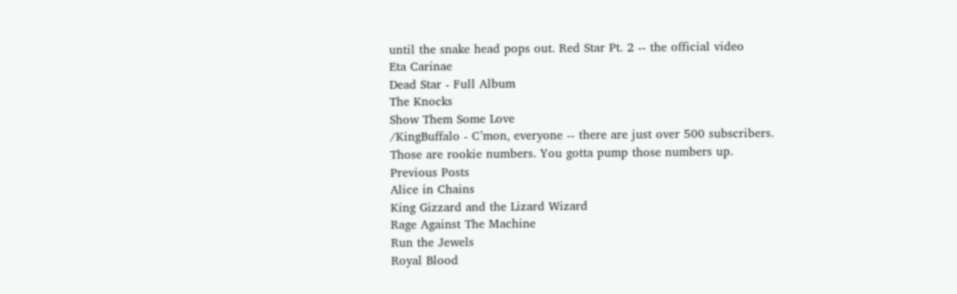until the snake head pops out. Red Star Pt. 2 -- the official video
Eta Carinae
Dead Star - Full Album
The Knocks
Show Them Some Love
/KingBuffalo - C’mon, everyone -- there are just over 500 subscribers. Those are rookie numbers. You gotta pump those numbers up.
Previous Posts
Alice in Chains
King Gizzard and the Lizard Wizard
Rage Against The Machine
Run the Jewels
Royal Blood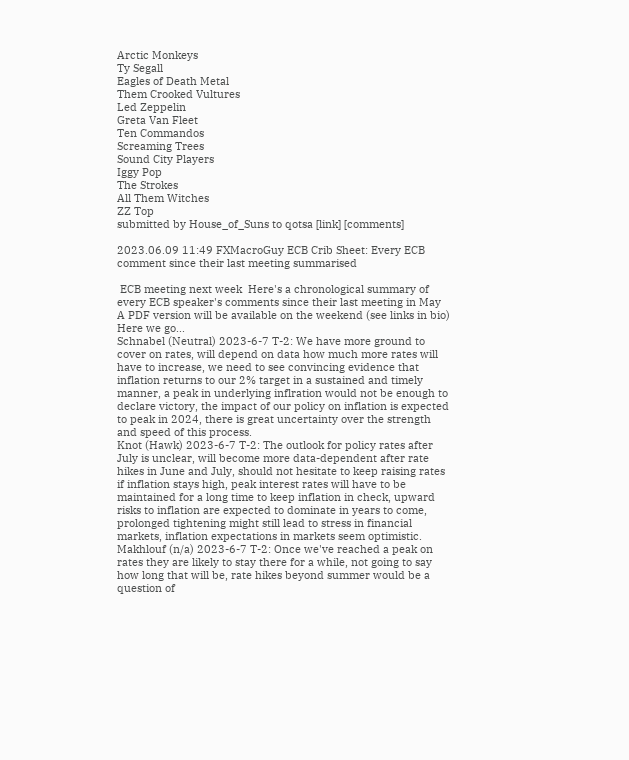Arctic Monkeys
Ty Segall
Eagles of Death Metal
Them Crooked Vultures
Led Zeppelin
Greta Van Fleet
Ten Commandos
Screaming Trees
Sound City Players
Iggy Pop
The Strokes
All Them Witches
ZZ Top
submitted by House_of_Suns to qotsa [link] [comments]

2023.06.09 11:49 FXMacroGuy ECB Crib Sheet: Every ECB comment since their last meeting summarised

 ECB meeting next week  Here's a chronological summary of every ECB speaker's comments since their last meeting in May  A PDF version will be available on the weekend (see links in bio)  Here we go...
Schnabel (Neutral) 2023-6-7 T-2: We have more ground to cover on rates, will depend on data how much more rates will have to increase, we need to see convincing evidence that inflation returns to our 2% target in a sustained and timely manner, a peak in underlying inflration would not be enough to declare victory, the impact of our policy on inflation is expected to peak in 2024, there is great uncertainty over the strength and speed of this process.
Knot (Hawk) 2023-6-7 T-2: The outlook for policy rates after July is unclear, will become more data-dependent after rate hikes in June and July, should not hesitate to keep raising rates if inflation stays high, peak interest rates will have to be maintained for a long time to keep inflation in check, upward risks to inflation are expected to dominate in years to come, prolonged tightening might still lead to stress in financial markets, inflation expectations in markets seem optimistic.
Makhlouf (n/a) 2023-6-7 T-2: Once we've reached a peak on rates they are likely to stay there for a while, not going to say how long that will be, rate hikes beyond summer would be a question of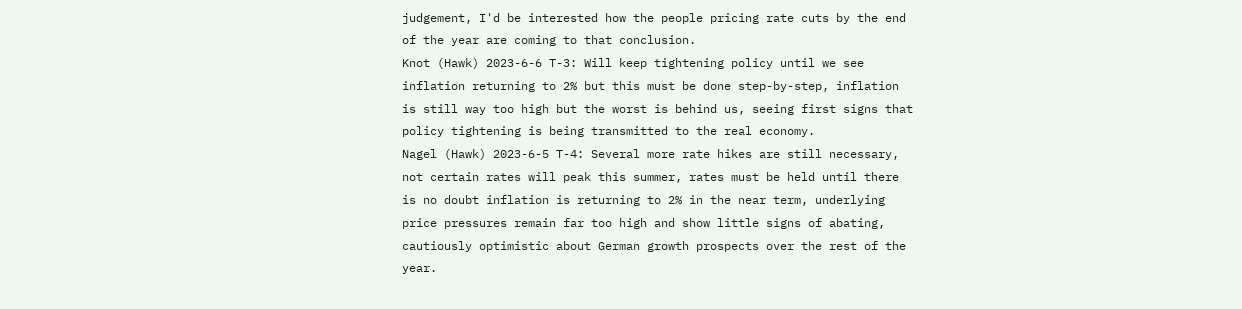judgement, I'd be interested how the people pricing rate cuts by the end of the year are coming to that conclusion.
Knot (Hawk) 2023-6-6 T-3: Will keep tightening policy until we see inflation returning to 2% but this must be done step-by-step, inflation is still way too high but the worst is behind us, seeing first signs that policy tightening is being transmitted to the real economy.
Nagel (Hawk) 2023-6-5 T-4: Several more rate hikes are still necessary, not certain rates will peak this summer, rates must be held until there is no doubt inflation is returning to 2% in the near term, underlying price pressures remain far too high and show little signs of abating, cautiously optimistic about German growth prospects over the rest of the year.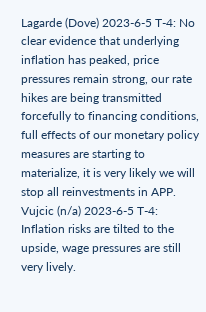Lagarde (Dove) 2023-6-5 T-4: No clear evidence that underlying inflation has peaked, price pressures remain strong, our rate hikes are being transmitted forcefully to financing conditions, full effects of our monetary policy measures are starting to materialize, it is very likely we will stop all reinvestments in APP.
Vujcic (n/a) 2023-6-5 T-4: Inflation risks are tilted to the upside, wage pressures are still very lively.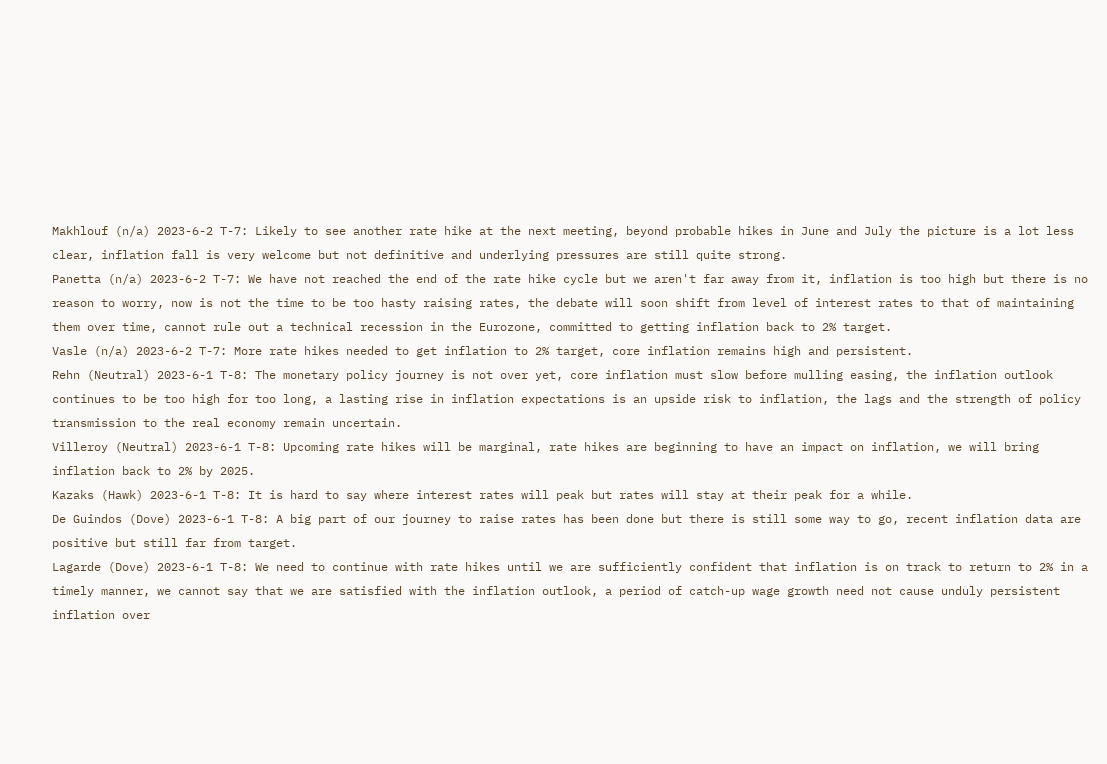Makhlouf (n/a) 2023-6-2 T-7: Likely to see another rate hike at the next meeting, beyond probable hikes in June and July the picture is a lot less clear, inflation fall is very welcome but not definitive and underlying pressures are still quite strong.
Panetta (n/a) 2023-6-2 T-7: We have not reached the end of the rate hike cycle but we aren't far away from it, inflation is too high but there is no reason to worry, now is not the time to be too hasty raising rates, the debate will soon shift from level of interest rates to that of maintaining them over time, cannot rule out a technical recession in the Eurozone, committed to getting inflation back to 2% target.
Vasle (n/a) 2023-6-2 T-7: More rate hikes needed to get inflation to 2% target, core inflation remains high and persistent.
Rehn (Neutral) 2023-6-1 T-8: The monetary policy journey is not over yet, core inflation must slow before mulling easing, the inflation outlook continues to be too high for too long, a lasting rise in inflation expectations is an upside risk to inflation, the lags and the strength of policy transmission to the real economy remain uncertain.
Villeroy (Neutral) 2023-6-1 T-8: Upcoming rate hikes will be marginal, rate hikes are beginning to have an impact on inflation, we will bring inflation back to 2% by 2025.
Kazaks (Hawk) 2023-6-1 T-8: It is hard to say where interest rates will peak but rates will stay at their peak for a while.
De Guindos (Dove) 2023-6-1 T-8: A big part of our journey to raise rates has been done but there is still some way to go, recent inflation data are positive but still far from target.
Lagarde (Dove) 2023-6-1 T-8: We need to continue with rate hikes until we are sufficiently confident that inflation is on track to return to 2% in a timely manner, we cannot say that we are satisfied with the inflation outlook, a period of catch-up wage growth need not cause unduly persistent inflation over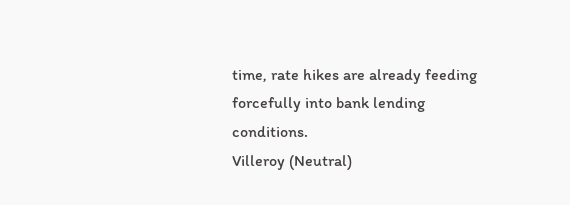time, rate hikes are already feeding forcefully into bank lending conditions.
Villeroy (Neutral)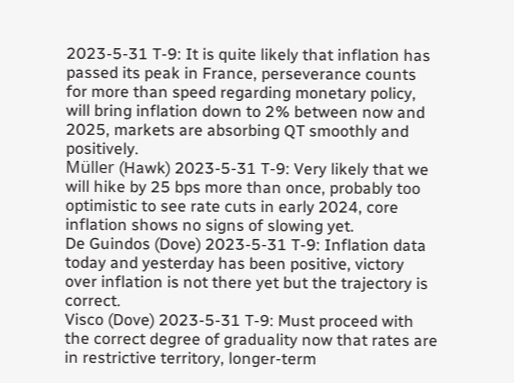2023-5-31 T-9: It is quite likely that inflation has passed its peak in France, perseverance counts for more than speed regarding monetary policy, will bring inflation down to 2% between now and 2025, markets are absorbing QT smoothly and positively.
Müller (Hawk) 2023-5-31 T-9: Very likely that we will hike by 25 bps more than once, probably too optimistic to see rate cuts in early 2024, core inflation shows no signs of slowing yet.
De Guindos (Dove) 2023-5-31 T-9: Inflation data today and yesterday has been positive, victory over inflation is not there yet but the trajectory is correct.
Visco (Dove) 2023-5-31 T-9: Must proceed with the correct degree of graduality now that rates are in restrictive territory, longer-term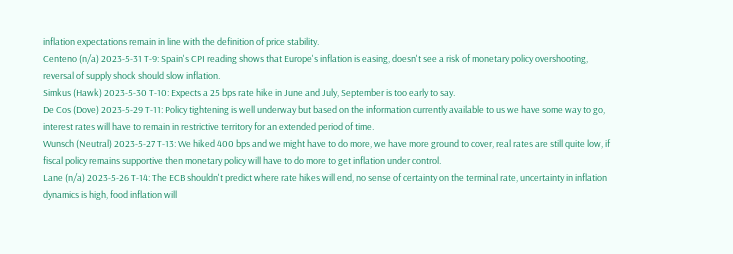inflation expectations remain in line with the definition of price stability.
Centeno (n/a) 2023-5-31 T-9: Spain's CPI reading shows that Europe's inflation is easing, doesn't see a risk of monetary policy overshooting, reversal of supply shock should slow inflation.
Simkus (Hawk) 2023-5-30 T-10: Expects a 25 bps rate hike in June and July, September is too early to say.
De Cos (Dove) 2023-5-29 T-11: Policy tightening is well underway but based on the information currently available to us we have some way to go, interest rates will have to remain in restrictive territory for an extended period of time.
Wunsch (Neutral) 2023-5-27 T-13: We hiked 400 bps and we might have to do more, we have more ground to cover, real rates are still quite low, if fiscal policy remains supportive then monetary policy will have to do more to get inflation under control.
Lane (n/a) 2023-5-26 T-14: The ECB shouldn't predict where rate hikes will end, no sense of certainty on the terminal rate, uncertainty in inflation dynamics is high, food inflation will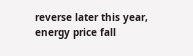reverse later this year, energy price fall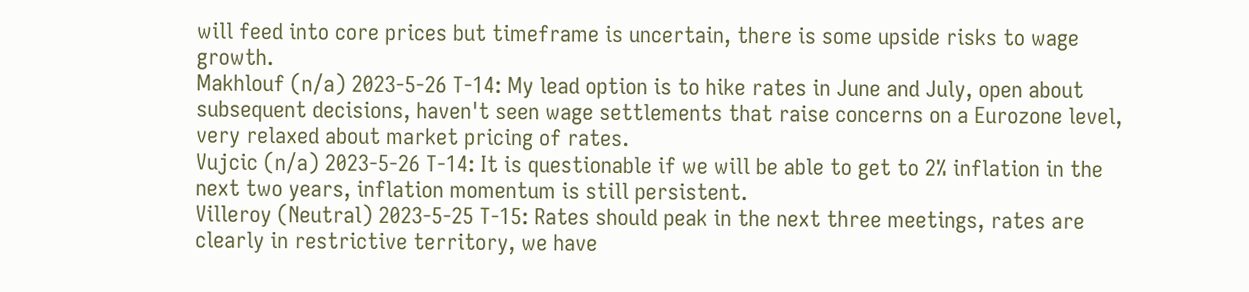will feed into core prices but timeframe is uncertain, there is some upside risks to wage growth.
Makhlouf (n/a) 2023-5-26 T-14: My lead option is to hike rates in June and July, open about subsequent decisions, haven't seen wage settlements that raise concerns on a Eurozone level, very relaxed about market pricing of rates.
Vujcic (n/a) 2023-5-26 T-14: It is questionable if we will be able to get to 2% inflation in the next two years, inflation momentum is still persistent.
Villeroy (Neutral) 2023-5-25 T-15: Rates should peak in the next three meetings, rates are clearly in restrictive territory, we have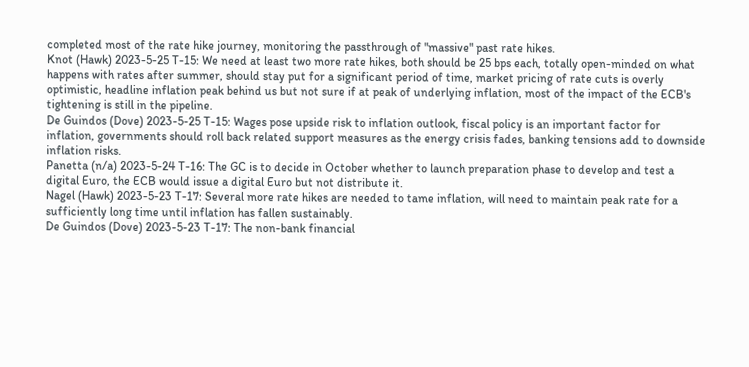completed most of the rate hike journey, monitoring the passthrough of "massive" past rate hikes.
Knot (Hawk) 2023-5-25 T-15: We need at least two more rate hikes, both should be 25 bps each, totally open-minded on what happens with rates after summer, should stay put for a significant period of time, market pricing of rate cuts is overly optimistic, headline inflation peak behind us but not sure if at peak of underlying inflation, most of the impact of the ECB's tightening is still in the pipeline.
De Guindos (Dove) 2023-5-25 T-15: Wages pose upside risk to inflation outlook, fiscal policy is an important factor for inflation, governments should roll back related support measures as the energy crisis fades, banking tensions add to downside inflation risks.
Panetta (n/a) 2023-5-24 T-16: The GC is to decide in October whether to launch preparation phase to develop and test a digital Euro, the ECB would issue a digital Euro but not distribute it.
Nagel (Hawk) 2023-5-23 T-17: Several more rate hikes are needed to tame inflation, will need to maintain peak rate for a sufficiently long time until inflation has fallen sustainably.
De Guindos (Dove) 2023-5-23 T-17: The non-bank financial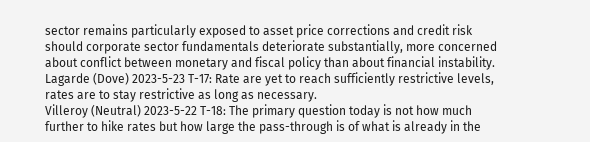sector remains particularly exposed to asset price corrections and credit risk should corporate sector fundamentals deteriorate substantially, more concerned about conflict between monetary and fiscal policy than about financial instability.
Lagarde (Dove) 2023-5-23 T-17: Rate are yet to reach sufficiently restrictive levels, rates are to stay restrictive as long as necessary.
Villeroy (Neutral) 2023-5-22 T-18: The primary question today is not how much further to hike rates but how large the pass-through is of what is already in the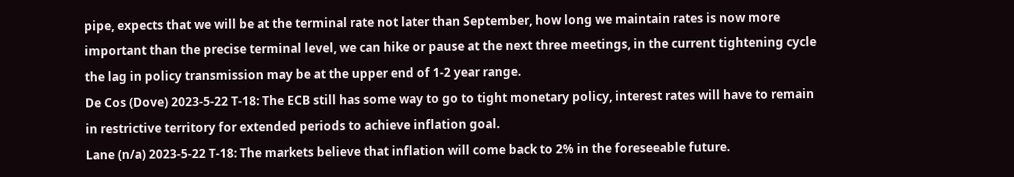pipe, expects that we will be at the terminal rate not later than September, how long we maintain rates is now more important than the precise terminal level, we can hike or pause at the next three meetings, in the current tightening cycle the lag in policy transmission may be at the upper end of 1-2 year range.
De Cos (Dove) 2023-5-22 T-18: The ECB still has some way to go to tight monetary policy, interest rates will have to remain in restrictive territory for extended periods to achieve inflation goal.
Lane (n/a) 2023-5-22 T-18: The markets believe that inflation will come back to 2% in the foreseeable future.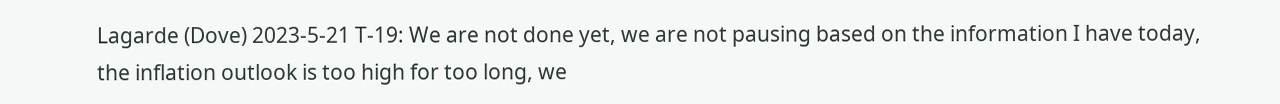Lagarde (Dove) 2023-5-21 T-19: We are not done yet, we are not pausing based on the information I have today, the inflation outlook is too high for too long, we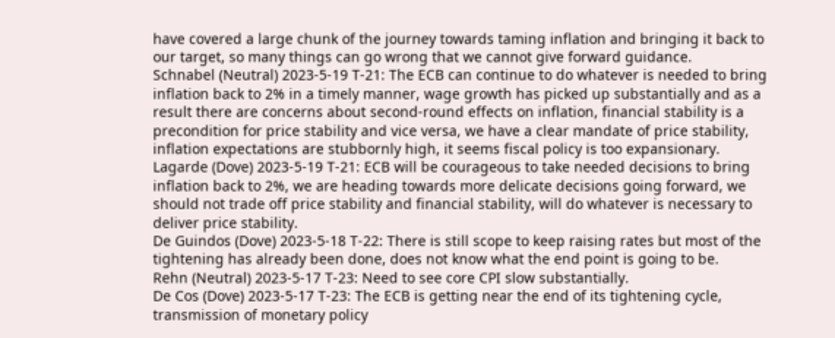have covered a large chunk of the journey towards taming inflation and bringing it back to our target, so many things can go wrong that we cannot give forward guidance.
Schnabel (Neutral) 2023-5-19 T-21: The ECB can continue to do whatever is needed to bring inflation back to 2% in a timely manner, wage growth has picked up substantially and as a result there are concerns about second-round effects on inflation, financial stability is a precondition for price stability and vice versa, we have a clear mandate of price stability, inflation expectations are stubbornly high, it seems fiscal policy is too expansionary.
Lagarde (Dove) 2023-5-19 T-21: ECB will be courageous to take needed decisions to bring inflation back to 2%, we are heading towards more delicate decisions going forward, we should not trade off price stability and financial stability, will do whatever is necessary to deliver price stability.
De Guindos (Dove) 2023-5-18 T-22: There is still scope to keep raising rates but most of the tightening has already been done, does not know what the end point is going to be.
Rehn (Neutral) 2023-5-17 T-23: Need to see core CPI slow substantially.
De Cos (Dove) 2023-5-17 T-23: The ECB is getting near the end of its tightening cycle, transmission of monetary policy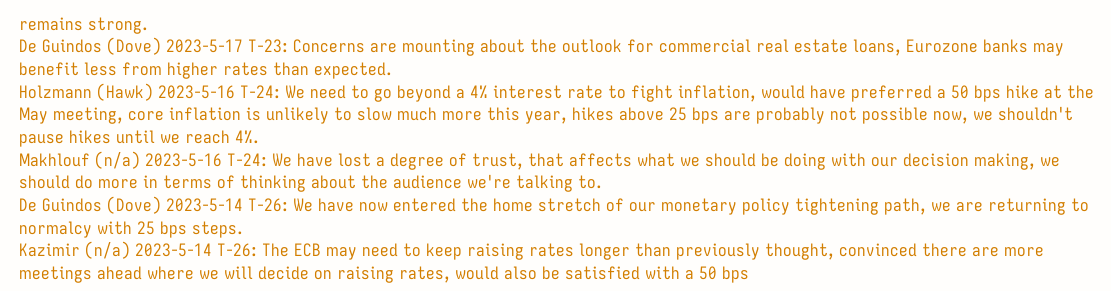remains strong.
De Guindos (Dove) 2023-5-17 T-23: Concerns are mounting about the outlook for commercial real estate loans, Eurozone banks may benefit less from higher rates than expected.
Holzmann (Hawk) 2023-5-16 T-24: We need to go beyond a 4% interest rate to fight inflation, would have preferred a 50 bps hike at the May meeting, core inflation is unlikely to slow much more this year, hikes above 25 bps are probably not possible now, we shouldn't pause hikes until we reach 4%.
Makhlouf (n/a) 2023-5-16 T-24: We have lost a degree of trust, that affects what we should be doing with our decision making, we should do more in terms of thinking about the audience we're talking to.
De Guindos (Dove) 2023-5-14 T-26: We have now entered the home stretch of our monetary policy tightening path, we are returning to normalcy with 25 bps steps.
Kazimir (n/a) 2023-5-14 T-26: The ECB may need to keep raising rates longer than previously thought, convinced there are more meetings ahead where we will decide on raising rates, would also be satisfied with a 50 bps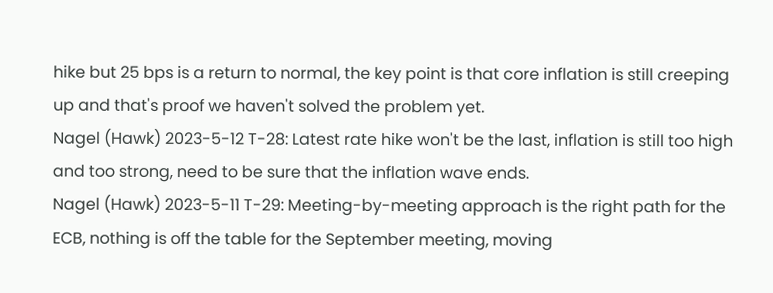hike but 25 bps is a return to normal, the key point is that core inflation is still creeping up and that's proof we haven't solved the problem yet.
Nagel (Hawk) 2023-5-12 T-28: Latest rate hike won't be the last, inflation is still too high and too strong, need to be sure that the inflation wave ends.
Nagel (Hawk) 2023-5-11 T-29: Meeting-by-meeting approach is the right path for the ECB, nothing is off the table for the September meeting, moving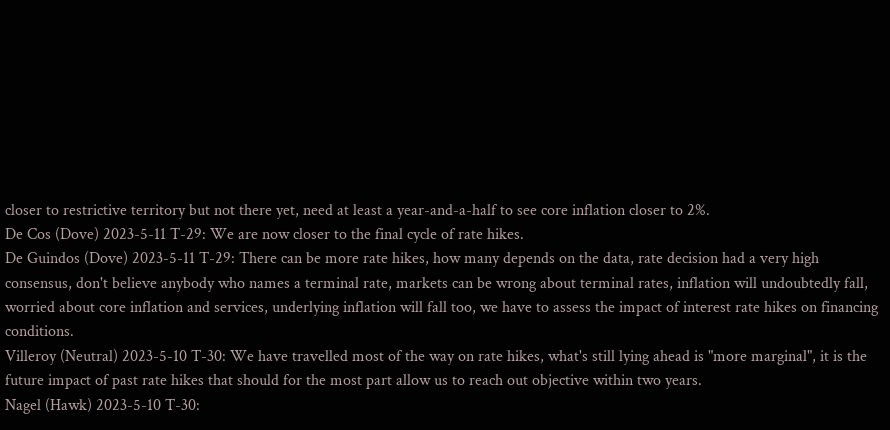closer to restrictive territory but not there yet, need at least a year-and-a-half to see core inflation closer to 2%.
De Cos (Dove) 2023-5-11 T-29: We are now closer to the final cycle of rate hikes.
De Guindos (Dove) 2023-5-11 T-29: There can be more rate hikes, how many depends on the data, rate decision had a very high consensus, don't believe anybody who names a terminal rate, markets can be wrong about terminal rates, inflation will undoubtedly fall, worried about core inflation and services, underlying inflation will fall too, we have to assess the impact of interest rate hikes on financing conditions.
Villeroy (Neutral) 2023-5-10 T-30: We have travelled most of the way on rate hikes, what's still lying ahead is "more marginal", it is the future impact of past rate hikes that should for the most part allow us to reach out objective within two years.
Nagel (Hawk) 2023-5-10 T-30: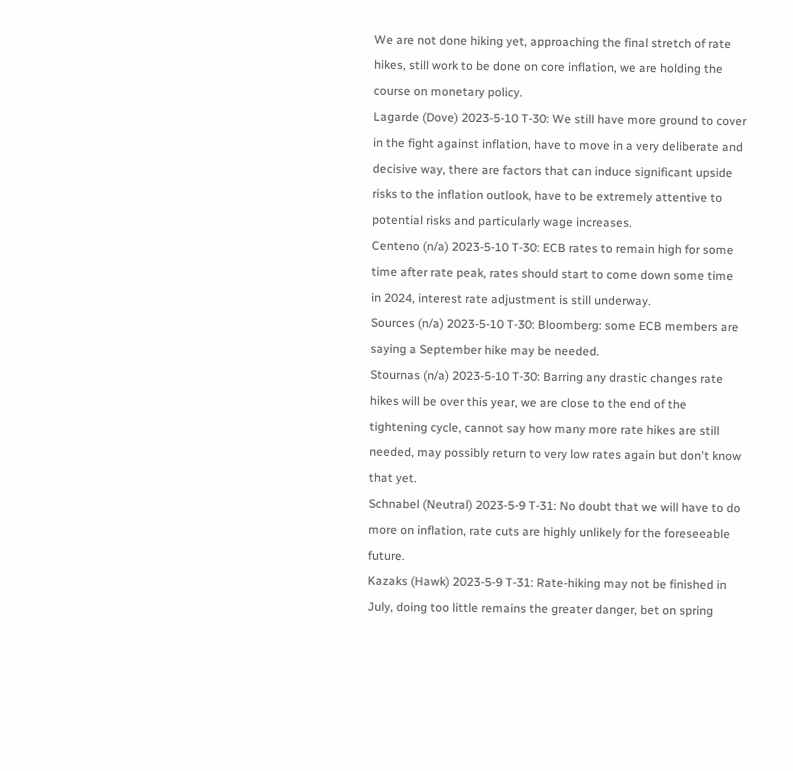We are not done hiking yet, approaching the final stretch of rate hikes, still work to be done on core inflation, we are holding the course on monetary policy.
Lagarde (Dove) 2023-5-10 T-30: We still have more ground to cover in the fight against inflation, have to move in a very deliberate and decisive way, there are factors that can induce significant upside risks to the inflation outlook, have to be extremely attentive to potential risks and particularly wage increases.
Centeno (n/a) 2023-5-10 T-30: ECB rates to remain high for some time after rate peak, rates should start to come down some time in 2024, interest rate adjustment is still underway.
Sources (n/a) 2023-5-10 T-30: Bloomberg: some ECB members are saying a September hike may be needed.
Stournas (n/a) 2023-5-10 T-30: Barring any drastic changes rate hikes will be over this year, we are close to the end of the tightening cycle, cannot say how many more rate hikes are still needed, may possibly return to very low rates again but don't know that yet.
Schnabel (Neutral) 2023-5-9 T-31: No doubt that we will have to do more on inflation, rate cuts are highly unlikely for the foreseeable future.
Kazaks (Hawk) 2023-5-9 T-31: Rate-hiking may not be finished in July, doing too little remains the greater danger, bet on spring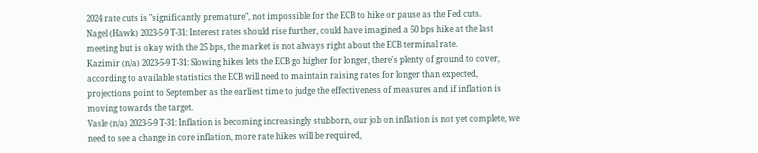2024 rate cuts is "significantly premature", not impossible for the ECB to hike or pause as the Fed cuts.
Nagel (Hawk) 2023-5-9 T-31: Interest rates should rise further, could have imagined a 50 bps hike at the last meeting but is okay with the 25 bps, the market is not always right about the ECB terminal rate.
Kazimir (n/a) 2023-5-9 T-31: Slowing hikes lets the ECB go higher for longer, there's plenty of ground to cover, according to available statistics the ECB will need to maintain raising rates for longer than expected, projections point to September as the earliest time to judge the effectiveness of measures and if inflation is moving towards the target.
Vasle (n/a) 2023-5-9 T-31: Inflation is becoming increasingly stubborn, our job on inflation is not yet complete, we need to see a change in core inflation, more rate hikes will be required,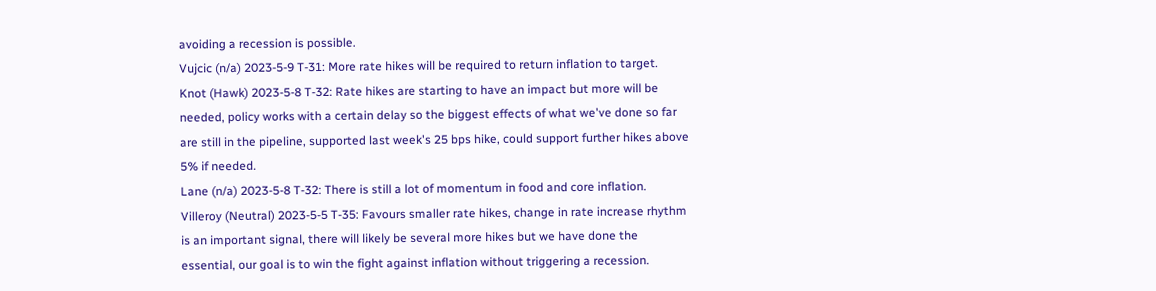avoiding a recession is possible.
Vujcic (n/a) 2023-5-9 T-31: More rate hikes will be required to return inflation to target.
Knot (Hawk) 2023-5-8 T-32: Rate hikes are starting to have an impact but more will be needed, policy works with a certain delay so the biggest effects of what we've done so far are still in the pipeline, supported last week's 25 bps hike, could support further hikes above 5% if needed.
Lane (n/a) 2023-5-8 T-32: There is still a lot of momentum in food and core inflation.
Villeroy (Neutral) 2023-5-5 T-35: Favours smaller rate hikes, change in rate increase rhythm is an important signal, there will likely be several more hikes but we have done the essential, our goal is to win the fight against inflation without triggering a recession.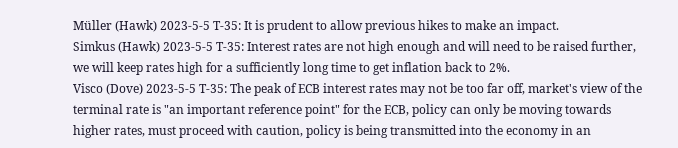Müller (Hawk) 2023-5-5 T-35: It is prudent to allow previous hikes to make an impact.
Simkus (Hawk) 2023-5-5 T-35: Interest rates are not high enough and will need to be raised further, we will keep rates high for a sufficiently long time to get inflation back to 2%.
Visco (Dove) 2023-5-5 T-35: The peak of ECB interest rates may not be too far off, market's view of the terminal rate is "an important reference point" for the ECB, policy can only be moving towards higher rates, must proceed with caution, policy is being transmitted into the economy in an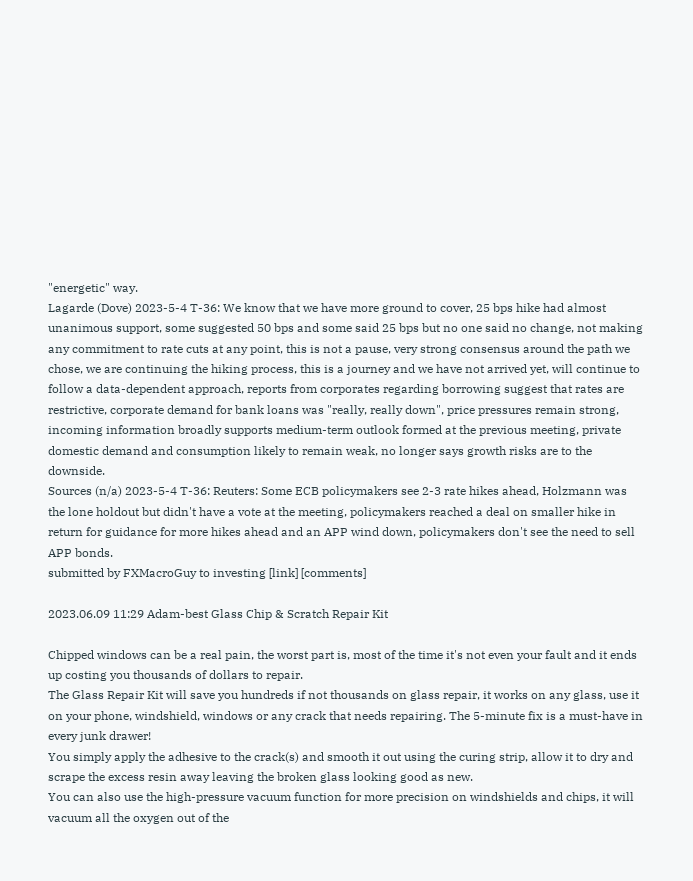"energetic" way.
Lagarde (Dove) 2023-5-4 T-36: We know that we have more ground to cover, 25 bps hike had almost unanimous support, some suggested 50 bps and some said 25 bps but no one said no change, not making any commitment to rate cuts at any point, this is not a pause, very strong consensus around the path we chose, we are continuing the hiking process, this is a journey and we have not arrived yet, will continue to follow a data-dependent approach, reports from corporates regarding borrowing suggest that rates are restrictive, corporate demand for bank loans was "really, really down", price pressures remain strong, incoming information broadly supports medium-term outlook formed at the previous meeting, private domestic demand and consumption likely to remain weak, no longer says growth risks are to the downside.
Sources (n/a) 2023-5-4 T-36: Reuters: Some ECB policymakers see 2-3 rate hikes ahead, Holzmann was the lone holdout but didn't have a vote at the meeting, policymakers reached a deal on smaller hike in return for guidance for more hikes ahead and an APP wind down, policymakers don't see the need to sell APP bonds.
submitted by FXMacroGuy to investing [link] [comments]

2023.06.09 11:29 Adam-best Glass Chip & Scratch Repair Kit

Chipped windows can be a real pain, the worst part is, most of the time it's not even your fault and it ends up costing you thousands of dollars to repair.
The Glass Repair Kit will save you hundreds if not thousands on glass repair, it works on any glass, use it on your phone, windshield, windows or any crack that needs repairing. The 5-minute fix is a must-have in every junk drawer!
You simply apply the adhesive to the crack(s) and smooth it out using the curing strip, allow it to dry and scrape the excess resin away leaving the broken glass looking good as new.
You can also use the high-pressure vacuum function for more precision on windshields and chips, it will vacuum all the oxygen out of the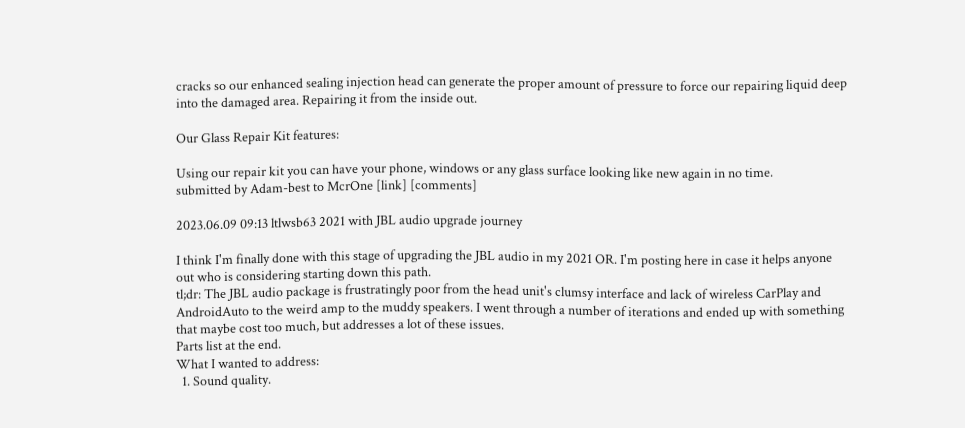cracks so our enhanced sealing injection head can generate the proper amount of pressure to force our repairing liquid deep into the damaged area. Repairing it from the inside out.

Our Glass Repair Kit features:

Using our repair kit you can have your phone, windows or any glass surface looking like new again in no time.
submitted by Adam-best to McrOne [link] [comments]

2023.06.09 09:13 ltlwsb63 2021 with JBL audio upgrade journey

I think I'm finally done with this stage of upgrading the JBL audio in my 2021 OR. I'm posting here in case it helps anyone out who is considering starting down this path.
tl;dr: The JBL audio package is frustratingly poor from the head unit's clumsy interface and lack of wireless CarPlay and AndroidAuto to the weird amp to the muddy speakers. I went through a number of iterations and ended up with something that maybe cost too much, but addresses a lot of these issues.
Parts list at the end.
What I wanted to address:
  1. Sound quality.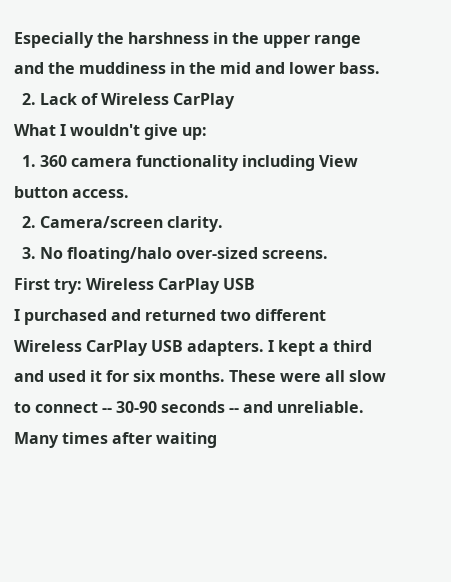Especially the harshness in the upper range and the muddiness in the mid and lower bass.
  2. Lack of Wireless CarPlay
What I wouldn't give up:
  1. 360 camera functionality including View button access.
  2. Camera/screen clarity.
  3. No floating/halo over-sized screens.
First try: Wireless CarPlay USB
I purchased and returned two different Wireless CarPlay USB adapters. I kept a third and used it for six months. These were all slow to connect -- 30-90 seconds -- and unreliable. Many times after waiting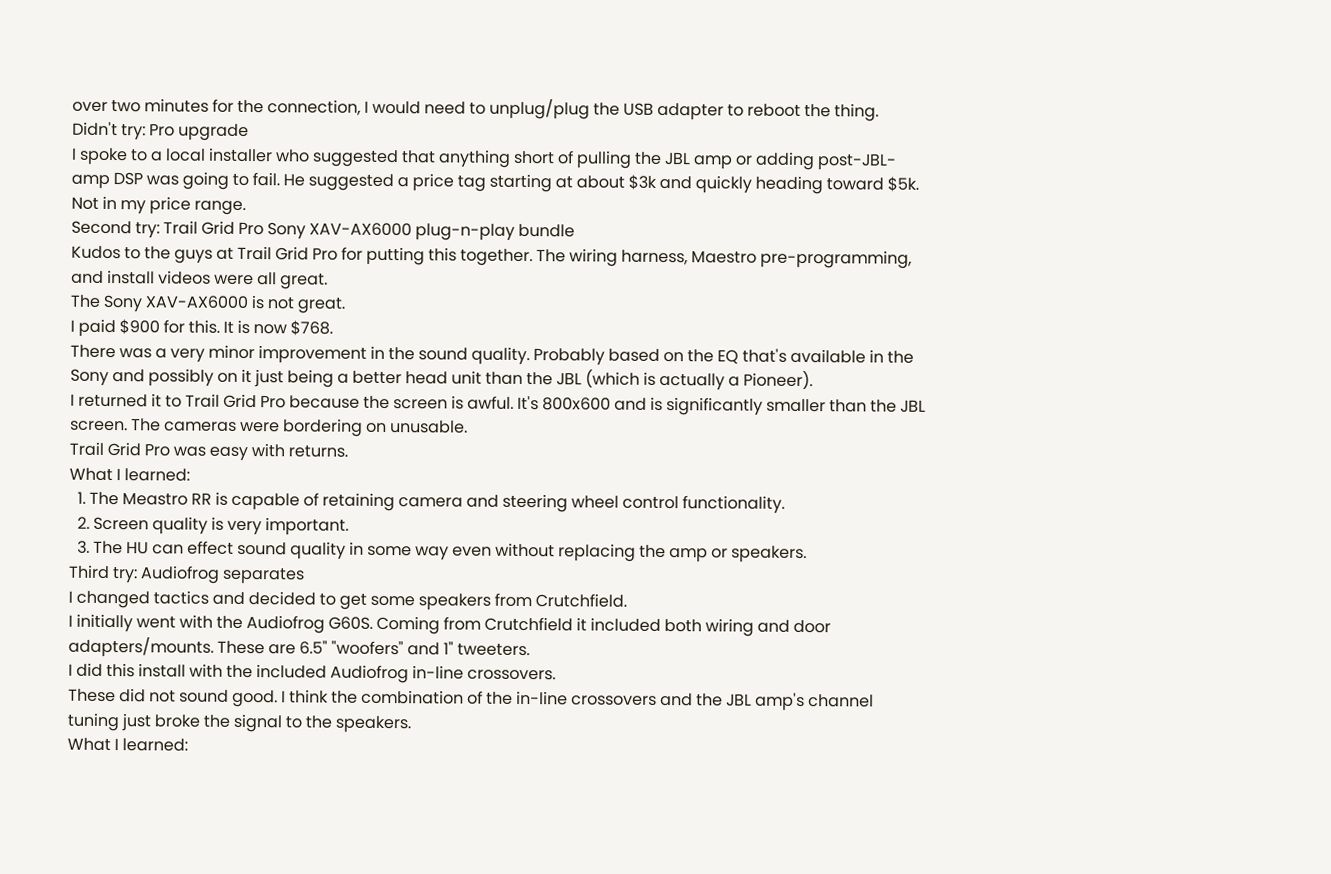over two minutes for the connection, I would need to unplug/plug the USB adapter to reboot the thing.
Didn't try: Pro upgrade
I spoke to a local installer who suggested that anything short of pulling the JBL amp or adding post-JBL-amp DSP was going to fail. He suggested a price tag starting at about $3k and quickly heading toward $5k. Not in my price range.
Second try: Trail Grid Pro Sony XAV-AX6000 plug-n-play bundle
Kudos to the guys at Trail Grid Pro for putting this together. The wiring harness, Maestro pre-programming, and install videos were all great.
The Sony XAV-AX6000 is not great.
I paid $900 for this. It is now $768.
There was a very minor improvement in the sound quality. Probably based on the EQ that's available in the Sony and possibly on it just being a better head unit than the JBL (which is actually a Pioneer).
I returned it to Trail Grid Pro because the screen is awful. It's 800x600 and is significantly smaller than the JBL screen. The cameras were bordering on unusable.
Trail Grid Pro was easy with returns.
What I learned:
  1. The Meastro RR is capable of retaining camera and steering wheel control functionality.
  2. Screen quality is very important.
  3. The HU can effect sound quality in some way even without replacing the amp or speakers.
Third try: Audiofrog separates
I changed tactics and decided to get some speakers from Crutchfield.
I initially went with the Audiofrog G60S. Coming from Crutchfield it included both wiring and door adapters/mounts. These are 6.5" "woofers" and 1" tweeters.
I did this install with the included Audiofrog in-line crossovers.
These did not sound good. I think the combination of the in-line crossovers and the JBL amp's channel tuning just broke the signal to the speakers.
What I learned: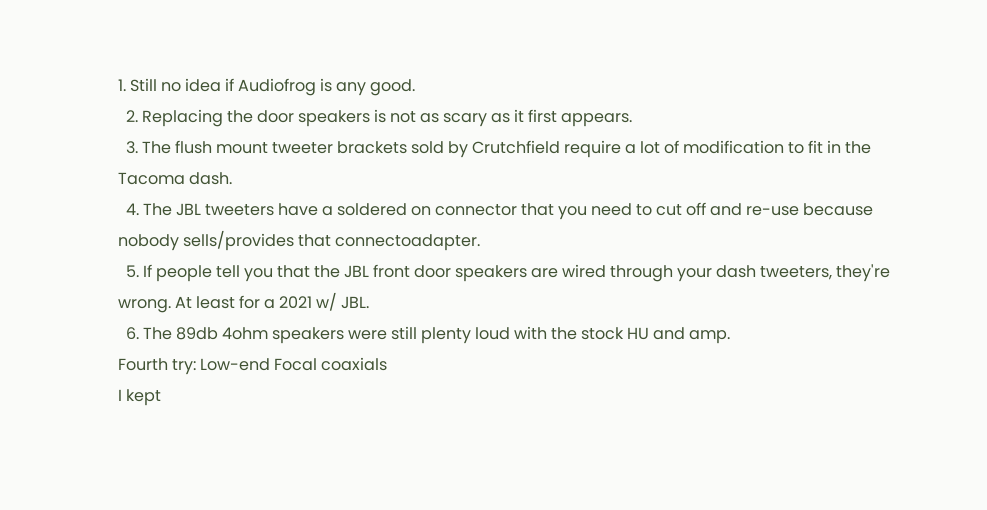1. Still no idea if Audiofrog is any good.
  2. Replacing the door speakers is not as scary as it first appears.
  3. The flush mount tweeter brackets sold by Crutchfield require a lot of modification to fit in the Tacoma dash.
  4. The JBL tweeters have a soldered on connector that you need to cut off and re-use because nobody sells/provides that connectoadapter.
  5. If people tell you that the JBL front door speakers are wired through your dash tweeters, they're wrong. At least for a 2021 w/ JBL.
  6. The 89db 4ohm speakers were still plenty loud with the stock HU and amp.
Fourth try: Low-end Focal coaxials
I kept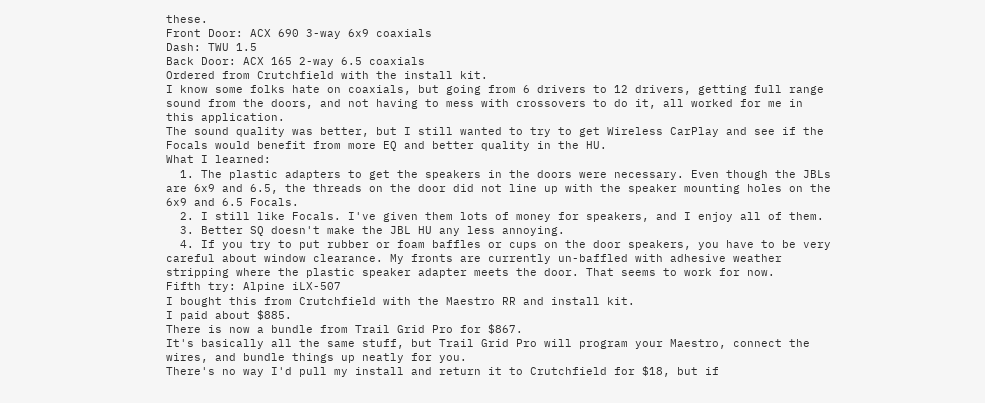these.
Front Door: ACX 690 3-way 6x9 coaxials
Dash: TWU 1.5
Back Door: ACX 165 2-way 6.5 coaxials
Ordered from Crutchfield with the install kit.
I know some folks hate on coaxials, but going from 6 drivers to 12 drivers, getting full range sound from the doors, and not having to mess with crossovers to do it, all worked for me in this application.
The sound quality was better, but I still wanted to try to get Wireless CarPlay and see if the Focals would benefit from more EQ and better quality in the HU.
What I learned:
  1. The plastic adapters to get the speakers in the doors were necessary. Even though the JBLs are 6x9 and 6.5, the threads on the door did not line up with the speaker mounting holes on the 6x9 and 6.5 Focals.
  2. I still like Focals. I've given them lots of money for speakers, and I enjoy all of them.
  3. Better SQ doesn't make the JBL HU any less annoying.
  4. If you try to put rubber or foam baffles or cups on the door speakers, you have to be very careful about window clearance. My fronts are currently un-baffled with adhesive weather stripping where the plastic speaker adapter meets the door. That seems to work for now.
Fifth try: Alpine iLX-507
I bought this from Crutchfield with the Maestro RR and install kit.
I paid about $885.
There is now a bundle from Trail Grid Pro for $867.
It's basically all the same stuff, but Trail Grid Pro will program your Maestro, connect the wires, and bundle things up neatly for you.
There's no way I'd pull my install and return it to Crutchfield for $18, but if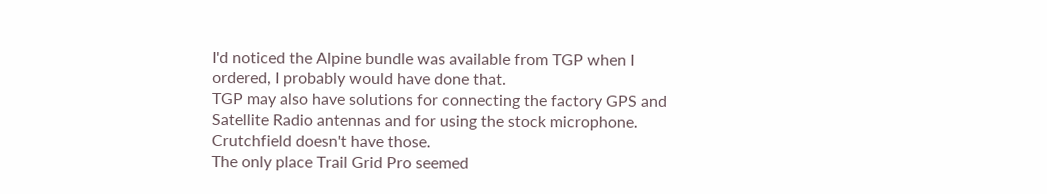I'd noticed the Alpine bundle was available from TGP when I ordered, I probably would have done that.
TGP may also have solutions for connecting the factory GPS and Satellite Radio antennas and for using the stock microphone. Crutchfield doesn't have those.
The only place Trail Grid Pro seemed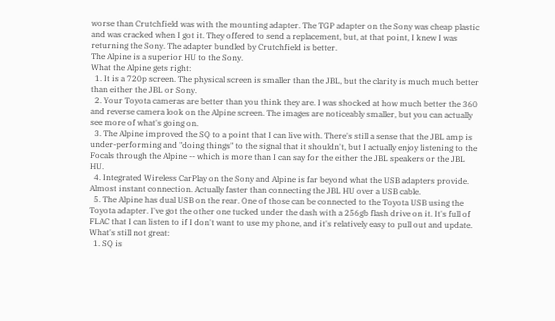worse than Crutchfield was with the mounting adapter. The TGP adapter on the Sony was cheap plastic and was cracked when I got it. They offered to send a replacement, but, at that point, I knew I was returning the Sony. The adapter bundled by Crutchfield is better.
The Alpine is a superior HU to the Sony.
What the Alpine gets right:
  1. It is a 720p screen. The physical screen is smaller than the JBL, but the clarity is much much better than either the JBL or Sony.
  2. Your Toyota cameras are better than you think they are. I was shocked at how much better the 360 and reverse camera look on the Alpine screen. The images are noticeably smaller, but you can actually see more of what's going on.
  3. The Alpine improved the SQ to a point that I can live with. There's still a sense that the JBL amp is under-performing and "doing things" to the signal that it shouldn't, but I actually enjoy listening to the Focals through the Alpine -- which is more than I can say for the either the JBL speakers or the JBL HU.
  4. Integrated Wireless CarPlay on the Sony and Alpine is far beyond what the USB adapters provide. Almost instant connection. Actually faster than connecting the JBL HU over a USB cable.
  5. The Alpine has dual USB on the rear. One of those can be connected to the Toyota USB using the Toyota adapter. I've got the other one tucked under the dash with a 256gb flash drive on it. It's full of FLAC that I can listen to if I don't want to use my phone, and it's relatively easy to pull out and update.
What's still not great:
  1. SQ is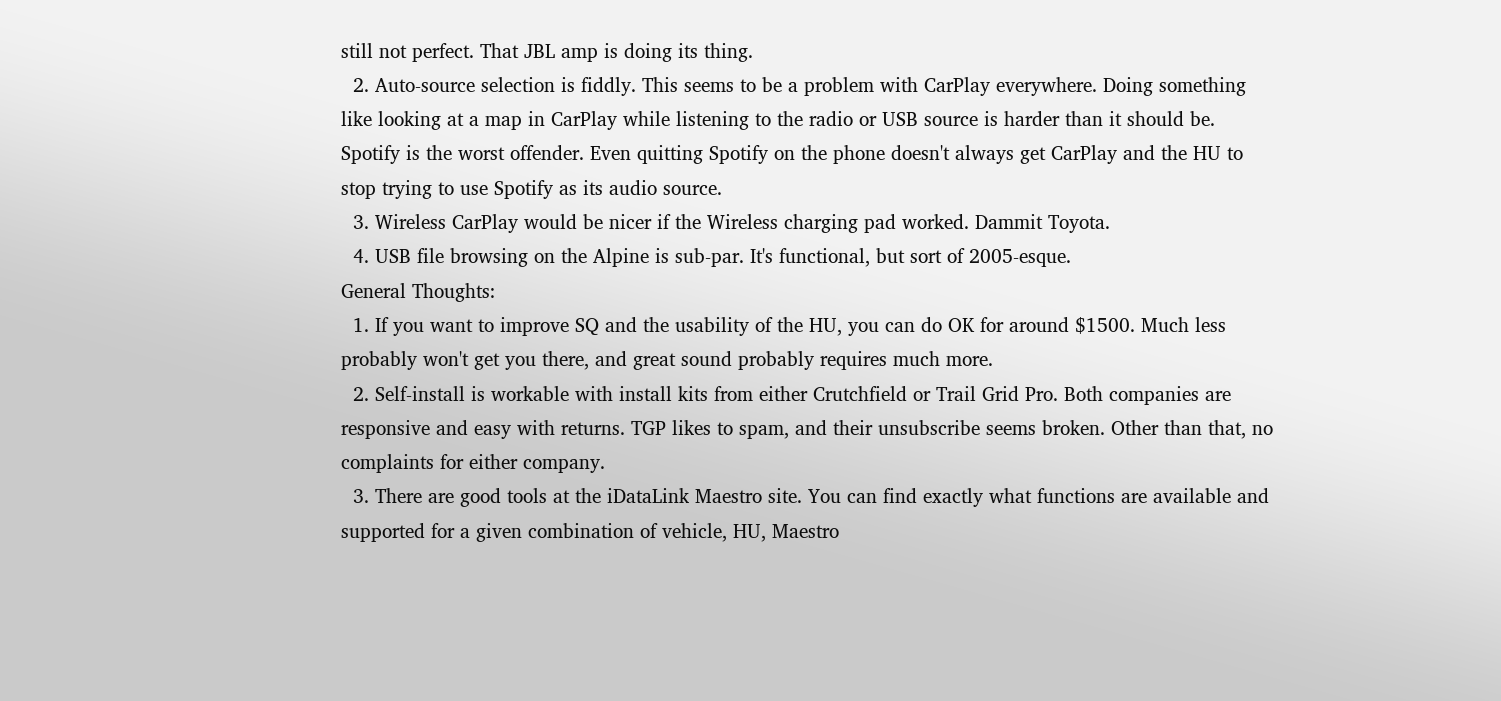still not perfect. That JBL amp is doing its thing.
  2. Auto-source selection is fiddly. This seems to be a problem with CarPlay everywhere. Doing something like looking at a map in CarPlay while listening to the radio or USB source is harder than it should be. Spotify is the worst offender. Even quitting Spotify on the phone doesn't always get CarPlay and the HU to stop trying to use Spotify as its audio source.
  3. Wireless CarPlay would be nicer if the Wireless charging pad worked. Dammit Toyota.
  4. USB file browsing on the Alpine is sub-par. It's functional, but sort of 2005-esque.
General Thoughts:
  1. If you want to improve SQ and the usability of the HU, you can do OK for around $1500. Much less probably won't get you there, and great sound probably requires much more.
  2. Self-install is workable with install kits from either Crutchfield or Trail Grid Pro. Both companies are responsive and easy with returns. TGP likes to spam, and their unsubscribe seems broken. Other than that, no complaints for either company.
  3. There are good tools at the iDataLink Maestro site. You can find exactly what functions are available and supported for a given combination of vehicle, HU, Maestro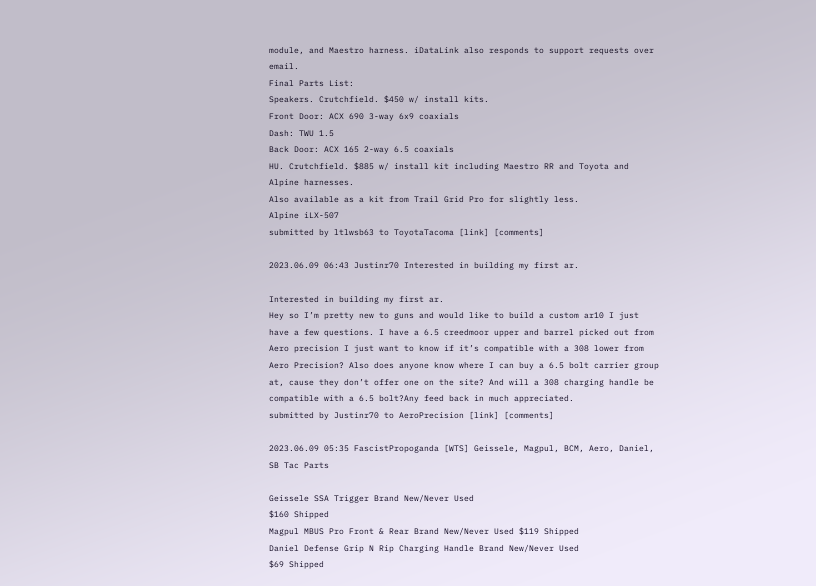module, and Maestro harness. iDataLink also responds to support requests over email.
Final Parts List:
Speakers. Crutchfield. $450 w/ install kits.
Front Door: ACX 690 3-way 6x9 coaxials
Dash: TWU 1.5
Back Door: ACX 165 2-way 6.5 coaxials
HU. Crutchfield. $885 w/ install kit including Maestro RR and Toyota and Alpine harnesses.
Also available as a kit from Trail Grid Pro for slightly less.
Alpine iLX-507
submitted by ltlwsb63 to ToyotaTacoma [link] [comments]

2023.06.09 06:43 Justinr70 Interested in building my first ar.

Interested in building my first ar.
Hey so I’m pretty new to guns and would like to build a custom ar10 I just have a few questions. I have a 6.5 creedmoor upper and barrel picked out from Aero precision I just want to know if it’s compatible with a 308 lower from Aero Precision? Also does anyone know where I can buy a 6.5 bolt carrier group at, cause they don’t offer one on the site? And will a 308 charging handle be compatible with a 6.5 bolt?Any feed back in much appreciated.
submitted by Justinr70 to AeroPrecision [link] [comments]

2023.06.09 05:35 FascistPropoganda [WTS] Geissele, Magpul, BCM, Aero, Daniel, SB Tac Parts

Geissele SSA Trigger Brand New/Never Used
$160 Shipped
Magpul MBUS Pro Front & Rear Brand New/Never Used $119 Shipped
Daniel Defense Grip N Rip Charging Handle Brand New/Never Used
$69 Shipped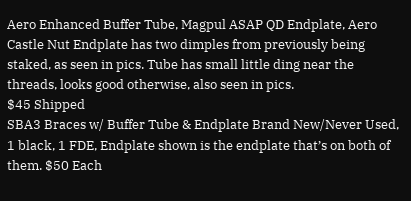Aero Enhanced Buffer Tube, Magpul ASAP QD Endplate, Aero Castle Nut Endplate has two dimples from previously being staked, as seen in pics. Tube has small little ding near the threads, looks good otherwise, also seen in pics.
$45 Shipped
SBA3 Braces w/ Buffer Tube & Endplate Brand New/Never Used, 1 black, 1 FDE, Endplate shown is the endplate that’s on both of them. $50 Each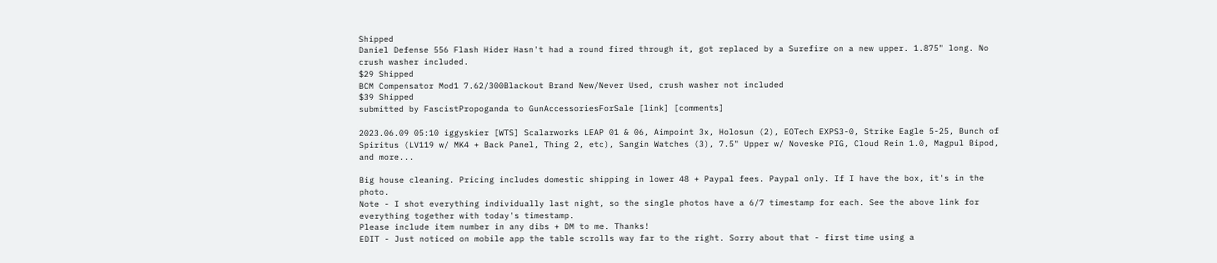Shipped
Daniel Defense 556 Flash Hider Hasn't had a round fired through it, got replaced by a Surefire on a new upper. 1.875" long. No crush washer included.
$29 Shipped
BCM Compensator Mod1 7.62/300Blackout Brand New/Never Used, crush washer not included
$39 Shipped
submitted by FascistPropoganda to GunAccessoriesForSale [link] [comments]

2023.06.09 05:10 iggyskier [WTS] Scalarworks LEAP 01 & 06, Aimpoint 3x, Holosun (2), EOTech EXPS3-0, Strike Eagle 5-25, Bunch of Spiritus (LV119 w/ MK4 + Back Panel, Thing 2, etc), Sangin Watches (3), 7.5" Upper w/ Noveske PIG, Cloud Rein 1.0, Magpul Bipod, and more...

Big house cleaning. Pricing includes domestic shipping in lower 48 + Paypal fees. Paypal only. If I have the box, it's in the photo.
Note - I shot everything individually last night, so the single photos have a 6/7 timestamp for each. See the above link for everything together with today's timestamp.
Please include item number in any dibs + DM to me. Thanks!
EDIT - Just noticed on mobile app the table scrolls way far to the right. Sorry about that - first time using a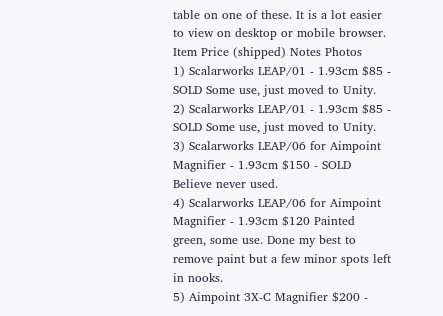table on one of these. It is a lot easier to view on desktop or mobile browser.
Item Price (shipped) Notes Photos
1) Scalarworks LEAP/01 - 1.93cm $85 - SOLD Some use, just moved to Unity.
2) Scalarworks LEAP/01 - 1.93cm $85 - SOLD Some use, just moved to Unity.
3) Scalarworks LEAP/06 for Aimpoint Magnifier - 1.93cm $150 - SOLD Believe never used.
4) Scalarworks LEAP/06 for Aimpoint Magnifier - 1.93cm $120 Painted green, some use. Done my best to remove paint but a few minor spots left in nooks.
5) Aimpoint 3X-C Magnifier $200 -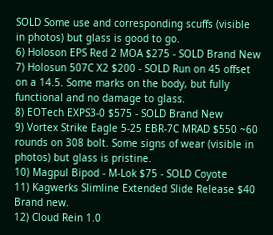SOLD Some use and corresponding scuffs (visible in photos) but glass is good to go.
6) Holoson EPS Red 2 MOA $275 - SOLD Brand New
7) Holosun 507C X2 $200 - SOLD Run on 45 offset on a 14.5. Some marks on the body, but fully functional and no damage to glass.
8) EOTech EXPS3-0 $575 - SOLD Brand New
9) Vortex Strike Eagle 5-25 EBR-7C MRAD $550 ~60 rounds on 308 bolt. Some signs of wear (visible in photos) but glass is pristine.
10) Magpul Bipod - M-Lok $75 - SOLD Coyote
11) Kagwerks Slimline Extended Slide Release $40 Brand new.
12) Cloud Rein 1.0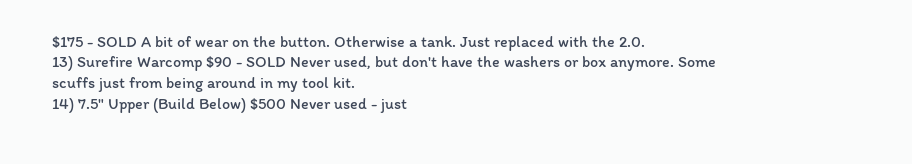$175 - SOLD A bit of wear on the button. Otherwise a tank. Just replaced with the 2.0.
13) Surefire Warcomp $90 - SOLD Never used, but don't have the washers or box anymore. Some scuffs just from being around in my tool kit.
14) 7.5" Upper (Build Below) $500 Never used - just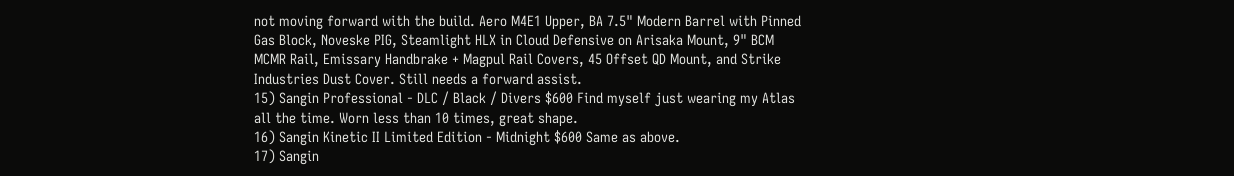not moving forward with the build. Aero M4E1 Upper, BA 7.5" Modern Barrel with Pinned Gas Block, Noveske PIG, Steamlight HLX in Cloud Defensive on Arisaka Mount, 9" BCM MCMR Rail, Emissary Handbrake + Magpul Rail Covers, 45 Offset QD Mount, and Strike Industries Dust Cover. Still needs a forward assist.
15) Sangin Professional - DLC / Black / Divers $600 Find myself just wearing my Atlas all the time. Worn less than 10 times, great shape.
16) Sangin Kinetic II Limited Edition - Midnight $600 Same as above.
17) Sangin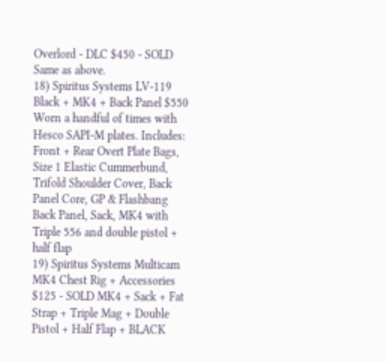Overlord - DLC $450 - SOLD Same as above.
18) Spiritus Systems LV-119 Black + MK4 + Back Panel $550 Worn a handful of times with Hesco SAPI-M plates. Includes: Front + Rear Overt Plate Bags, Size 1 Elastic Cummerbund, Trifold Shoulder Cover, Back Panel Core, GP & Flashbang Back Panel, Sack, MK4 with Triple 556 and double pistol + half flap
19) Spiritus Systems Multicam MK4 Chest Rig + Accessories $125 - SOLD MK4 + Sack + Fat Strap + Triple Mag + Double Pistol + Half Flap + BLACK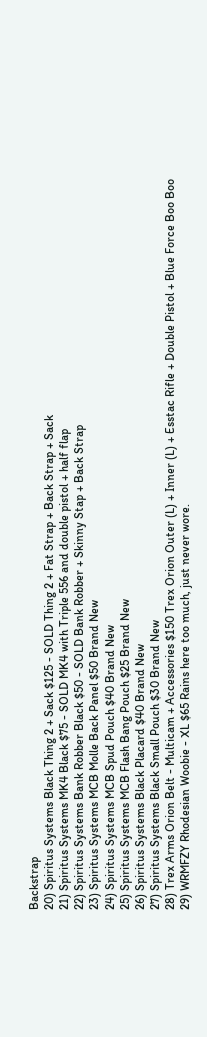Backstrap
20) Spiritus Systems Black Thing 2 + Sack $125 - SOLD Thing 2 + Fat Strap + Back Strap + Sack
21) Spiritus Systems MK4 Black $75 - SOLD MK4 with Triple 556 and double pistol + half flap
22) Spiritus Systems Bank Robber Black $50 - SOLD Bank Robber + Skinny Stap + Back Strap
23) Spiritus Systems MCB Molle Back Panel $50 Brand New
24) Spiritus Systems MCB Spud Pouch $40 Brand New
25) Spiritus Systems MCB Flash Bang Pouch $25 Brand New
26) Spiritus Systems Black Placard $40 Brand New
27) Spiritus Systems Black Small Pouch $30 Brand New
28) Trex Arms Orion Belt - Multicam + Accessories $150 Trex Orion Outer (L) + Inner (L) + Esstac Rifle + Double Pistol + Blue Force Boo Boo
29) WRMFZY Rhodesian Woobie - XL $65 Rains here too much, just never wore.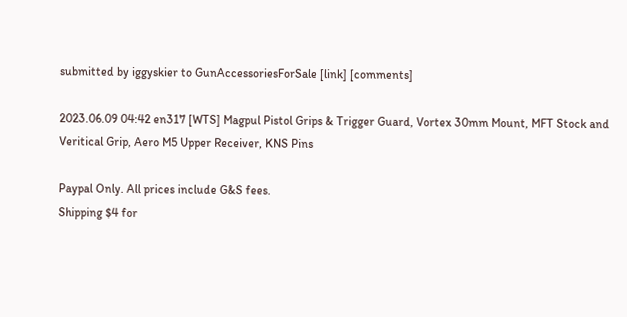submitted by iggyskier to GunAccessoriesForSale [link] [comments]

2023.06.09 04:42 en317 [WTS] Magpul Pistol Grips & Trigger Guard, Vortex 30mm Mount, MFT Stock and Veritical Grip, Aero M5 Upper Receiver, KNS Pins

Paypal Only. All prices include G&S fees.
Shipping $4 for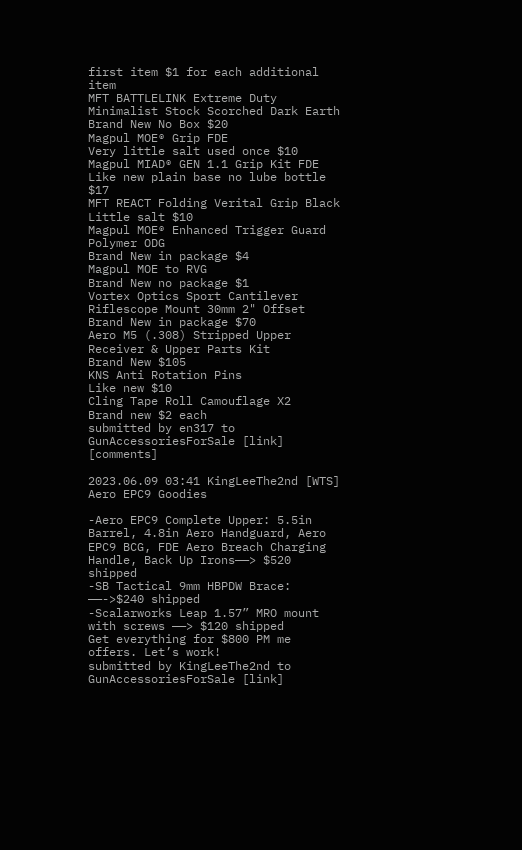first item $1 for each additional item
MFT BATTLELINK Extreme Duty Minimalist Stock Scorched Dark Earth
Brand New No Box $20
Magpul MOE® Grip FDE
Very little salt used once $10
Magpul MIAD® GEN 1.1 Grip Kit FDE
Like new plain base no lube bottle $17
MFT REACT Folding Verital Grip Black
Little salt $10
Magpul MOE® Enhanced Trigger Guard Polymer ODG
Brand New in package $4
Magpul MOE to RVG
Brand New no package $1
Vortex Optics Sport Cantilever Riflescope Mount 30mm 2" Offset
Brand New in package $70
Aero M5 (.308) Stripped Upper Receiver & Upper Parts Kit
Brand New $105
KNS Anti Rotation Pins
Like new $10
Cling Tape Roll Camouflage X2
Brand new $2 each
submitted by en317 to GunAccessoriesForSale [link] [comments]

2023.06.09 03:41 KingLeeThe2nd [WTS] Aero EPC9 Goodies

-Aero EPC9 Complete Upper: 5.5in Barrel, 4.8in Aero Handguard, Aero EPC9 BCG, FDE Aero Breach Charging Handle, Back Up Irons——> $520 shipped
-SB Tactical 9mm HBPDW Brace: ——->$240 shipped
-Scalarworks Leap 1.57” MRO mount with screws ——> $120 shipped
Get everything for $800 PM me offers. Let’s work!
submitted by KingLeeThe2nd to GunAccessoriesForSale [link]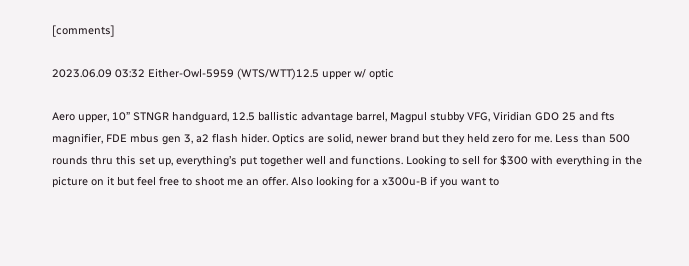[comments]

2023.06.09 03:32 Either-Owl-5959 (WTS/WTT)12.5 upper w/ optic

Aero upper, 10” STNGR handguard, 12.5 ballistic advantage barrel, Magpul stubby VFG, Viridian GDO 25 and fts magnifier, FDE mbus gen 3, a2 flash hider. Optics are solid, newer brand but they held zero for me. Less than 500 rounds thru this set up, everything’s put together well and functions. Looking to sell for $300 with everything in the picture on it but feel free to shoot me an offer. Also looking for a x300u-B if you want to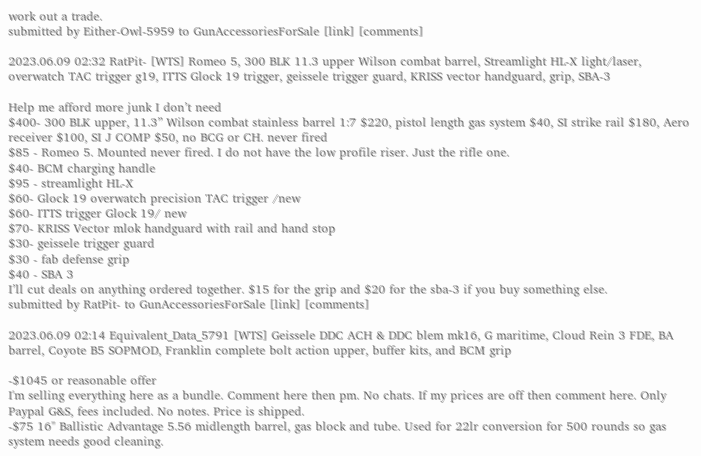work out a trade.
submitted by Either-Owl-5959 to GunAccessoriesForSale [link] [comments]

2023.06.09 02:32 RatPit- [WTS] Romeo 5, 300 BLK 11.3 upper Wilson combat barrel, Streamlight HL-X light/laser, overwatch TAC trigger g19, ITTS Glock 19 trigger, geissele trigger guard, KRISS vector handguard, grip, SBA-3

Help me afford more junk I don’t need
$400- 300 BLK upper, 11.3” Wilson combat stainless barrel 1:7 $220, pistol length gas system $40, SI strike rail $180, Aero receiver $100, SI J COMP $50, no BCG or CH. never fired
$85 - Romeo 5. Mounted never fired. I do not have the low profile riser. Just the rifle one.
$40- BCM charging handle
$95 - streamlight HL-X
$60- Glock 19 overwatch precision TAC trigger /new
$60- ITTS trigger Glock 19/ new
$70- KRISS Vector mlok handguard with rail and hand stop
$30- geissele trigger guard
$30 - fab defense grip
$40 - SBA 3
I’ll cut deals on anything ordered together. $15 for the grip and $20 for the sba-3 if you buy something else.
submitted by RatPit- to GunAccessoriesForSale [link] [comments]

2023.06.09 02:14 Equivalent_Data_5791 [WTS] Geissele DDC ACH & DDC blem mk16, G maritime, Cloud Rein 3 FDE, BA barrel, Coyote B5 SOPMOD, Franklin complete bolt action upper, buffer kits, and BCM grip

-$1045 or reasonable offer
I'm selling everything here as a bundle. Comment here then pm. No chats. If my prices are off then comment here. Only Paypal G&S, fees included. No notes. Price is shipped.
-$75 16" Ballistic Advantage 5.56 midlength barrel, gas block and tube. Used for 22lr conversion for 500 rounds so gas system needs good cleaning.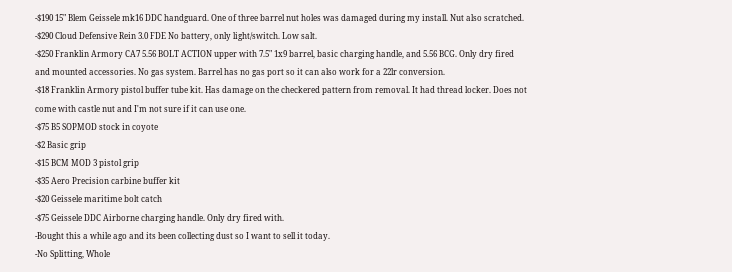-$190 15" Blem Geissele mk16 DDC handguard. One of three barrel nut holes was damaged during my install. Nut also scratched.
-$290 Cloud Defensive Rein 3.0 FDE No battery, only light/switch. Low salt.
-$250 Franklin Armory CA7 5.56 BOLT ACTION upper with 7.5" 1x9 barrel, basic charging handle, and 5.56 BCG. Only dry fired and mounted accessories. No gas system. Barrel has no gas port so it can also work for a 22lr conversion.
-$18 Franklin Armory pistol buffer tube kit. Has damage on the checkered pattern from removal. It had thread locker. Does not come with castle nut and I'm not sure if it can use one.
-$75 B5 SOPMOD stock in coyote
-$2 Basic grip
-$15 BCM MOD 3 pistol grip
-$35 Aero Precision carbine buffer kit
-$20 Geissele maritime bolt catch
-$75 Geissele DDC Airborne charging handle. Only dry fired with.
-Bought this a while ago and its been collecting dust so I want to sell it today.
-No Splitting, Whole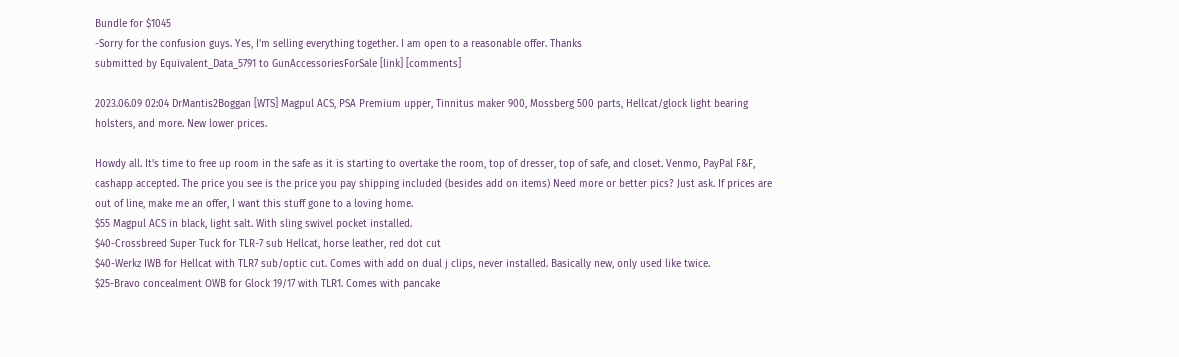Bundle for $1045
-Sorry for the confusion guys. Yes, I'm selling everything together. I am open to a reasonable offer. Thanks
submitted by Equivalent_Data_5791 to GunAccessoriesForSale [link] [comments]

2023.06.09 02:04 DrMantis2Boggan [WTS] Magpul ACS, PSA Premium upper, Tinnitus maker 900, Mossberg 500 parts, Hellcat/glock light bearing holsters, and more. New lower prices.

Howdy all. It's time to free up room in the safe as it is starting to overtake the room, top of dresser, top of safe, and closet. Venmo, PayPal F&F, cashapp accepted. The price you see is the price you pay shipping included (besides add on items) Need more or better pics? Just ask. If prices are out of line, make me an offer, I want this stuff gone to a loving home.
$55 Magpul ACS in black, light salt. With sling swivel pocket installed.
$40-Crossbreed Super Tuck for TLR-7 sub Hellcat, horse leather, red dot cut
$40-Werkz IWB for Hellcat with TLR7 sub/optic cut. Comes with add on dual j clips, never installed. Basically new, only used like twice.
$25-Bravo concealment OWB for Glock 19/17 with TLR1. Comes with pancake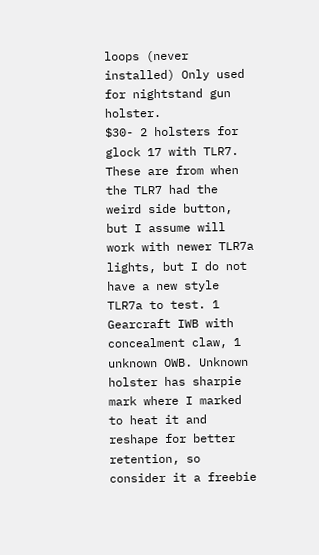loops (never installed) Only used for nightstand gun holster.
$30- 2 holsters for glock 17 with TLR7. These are from when the TLR7 had the weird side button, but I assume will work with newer TLR7a lights, but I do not have a new style TLR7a to test. 1 Gearcraft IWB with concealment claw, 1 unknown OWB. Unknown holster has sharpie mark where I marked to heat it and reshape for better retention, so consider it a freebie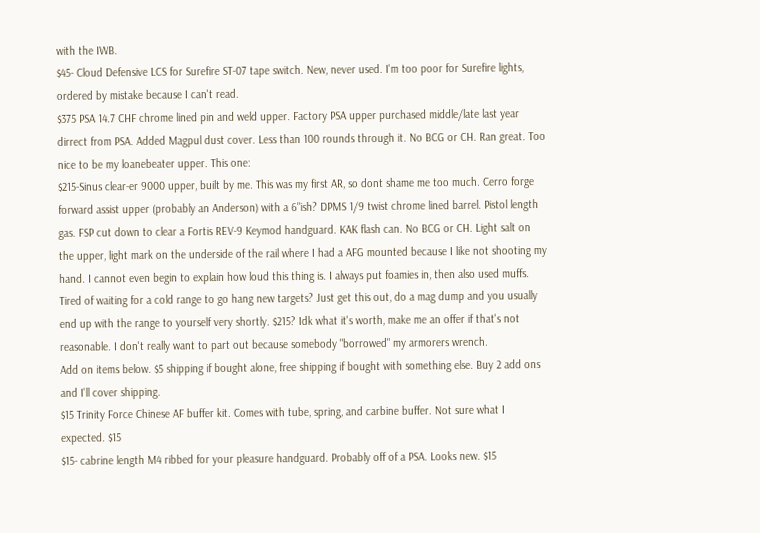with the IWB.
$45- Cloud Defensive LCS for Surefire ST-07 tape switch. New, never used. I'm too poor for Surefire lights, ordered by mistake because I can't read.
$375 PSA 14.7 CHF chrome lined pin and weld upper. Factory PSA upper purchased middle/late last year dirrect from PSA. Added Magpul dust cover. Less than 100 rounds through it. No BCG or CH. Ran great. Too nice to be my loanebeater upper. This one:
$215-Sinus clear-er 9000 upper, built by me. This was my first AR, so dont shame me too much. Cerro forge forward assist upper (probably an Anderson) with a 6"ish? DPMS 1/9 twist chrome lined barrel. Pistol length gas. FSP cut down to clear a Fortis REV-9 Keymod handguard. KAK flash can. No BCG or CH. Light salt on the upper, light mark on the underside of the rail where I had a AFG mounted because I like not shooting my hand. I cannot even begin to explain how loud this thing is. I always put foamies in, then also used muffs. Tired of waiting for a cold range to go hang new targets? Just get this out, do a mag dump and you usually end up with the range to yourself very shortly. $215? Idk what it's worth, make me an offer if that's not reasonable. I don't really want to part out because somebody "borrowed" my armorers wrench.
Add on items below. $5 shipping if bought alone, free shipping if bought with something else. Buy 2 add ons and I'll cover shipping.
$15 Trinity Force Chinese AF buffer kit. Comes with tube, spring, and carbine buffer. Not sure what I expected. $15
$15- cabrine length M4 ribbed for your pleasure handguard. Probably off of a PSA. Looks new. $15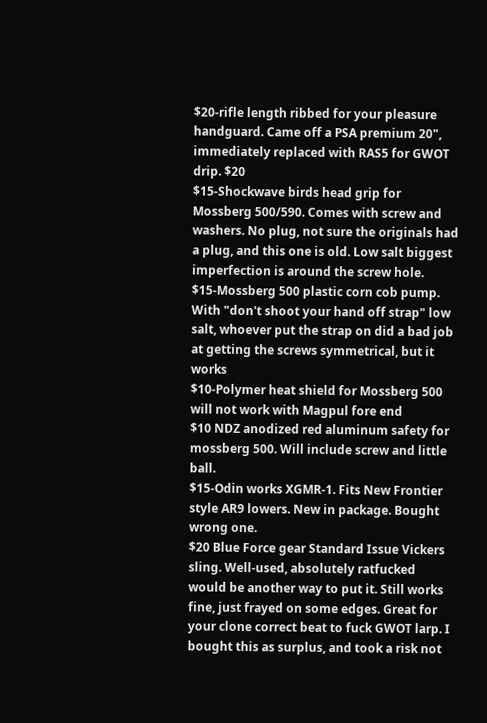$20-rifle length ribbed for your pleasure handguard. Came off a PSA premium 20", immediately replaced with RAS5 for GWOT drip. $20
$15-Shockwave birds head grip for Mossberg 500/590. Comes with screw and washers. No plug, not sure the originals had a plug, and this one is old. Low salt biggest imperfection is around the screw hole.
$15-Mossberg 500 plastic corn cob pump. With "don't shoot your hand off strap" low salt, whoever put the strap on did a bad job at getting the screws symmetrical, but it works
$10-Polymer heat shield for Mossberg 500 will not work with Magpul fore end
$10 NDZ anodized red aluminum safety for mossberg 500. Will include screw and little ball.
$15-Odin works XGMR-1. Fits New Frontier style AR9 lowers. New in package. Bought wrong one.
$20 Blue Force gear Standard Issue Vickers sling. Well-used, absolutely ratfucked would be another way to put it. Still works fine, just frayed on some edges. Great for your clone correct beat to fuck GWOT larp. I bought this as surplus, and took a risk not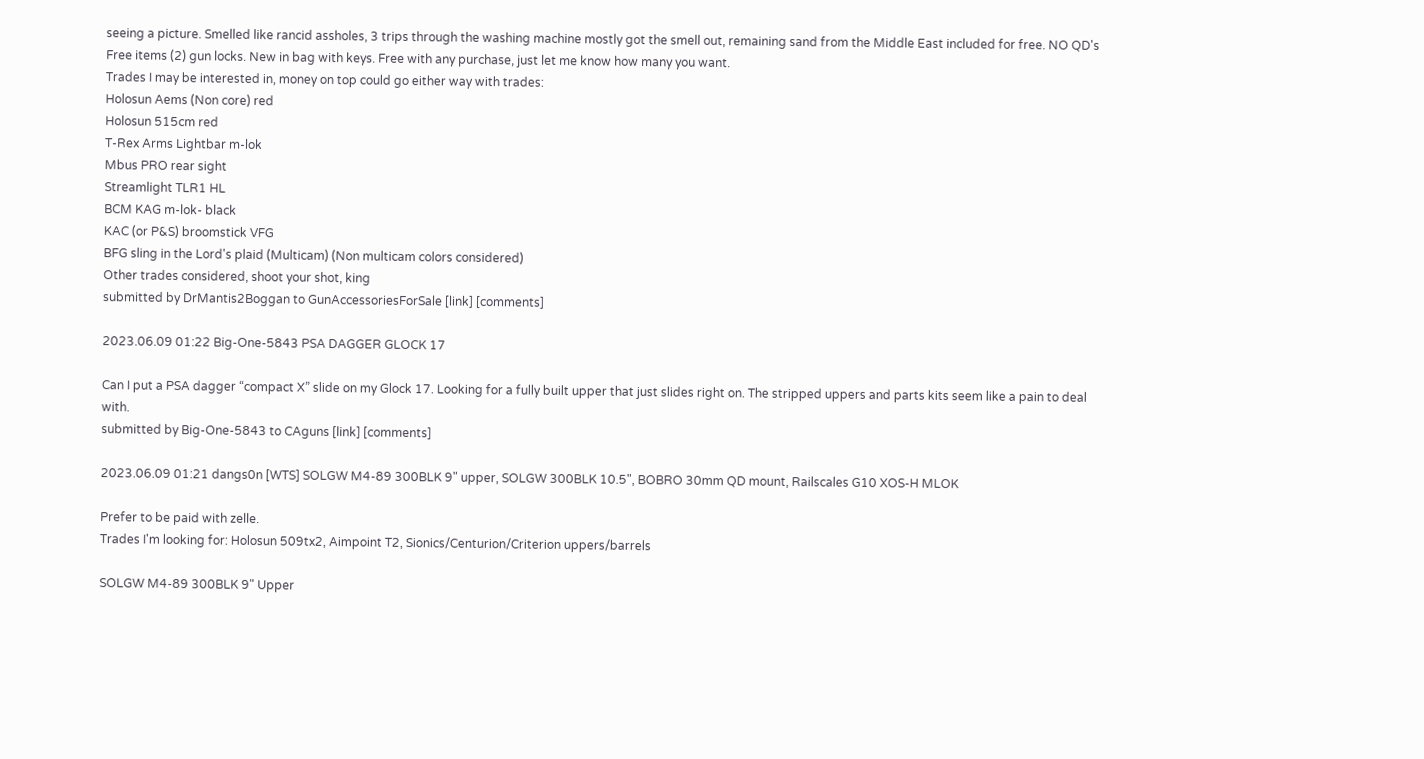seeing a picture. Smelled like rancid assholes, 3 trips through the washing machine mostly got the smell out, remaining sand from the Middle East included for free. NO QD's
Free items (2) gun locks. New in bag with keys. Free with any purchase, just let me know how many you want.
Trades I may be interested in, money on top could go either way with trades:
Holosun Aems (Non core) red
Holosun 515cm red
T-Rex Arms Lightbar m-lok
Mbus PRO rear sight
Streamlight TLR1 HL
BCM KAG m-lok- black
KAC (or P&S) broomstick VFG
BFG sling in the Lord's plaid (Multicam) (Non multicam colors considered)
Other trades considered, shoot your shot, king
submitted by DrMantis2Boggan to GunAccessoriesForSale [link] [comments]

2023.06.09 01:22 Big-One-5843 PSA DAGGER GLOCK 17

Can I put a PSA dagger “compact X” slide on my Glock 17. Looking for a fully built upper that just slides right on. The stripped uppers and parts kits seem like a pain to deal with.
submitted by Big-One-5843 to CAguns [link] [comments]

2023.06.09 01:21 dangs0n [WTS] SOLGW M4-89 300BLK 9" upper, SOLGW 300BLK 10.5", BOBRO 30mm QD mount, Railscales G10 XOS-H MLOK

Prefer to be paid with zelle.
Trades I'm looking for: Holosun 509tx2, Aimpoint T2, Sionics/Centurion/Criterion uppers/barrels

SOLGW M4-89 300BLK 9" Upper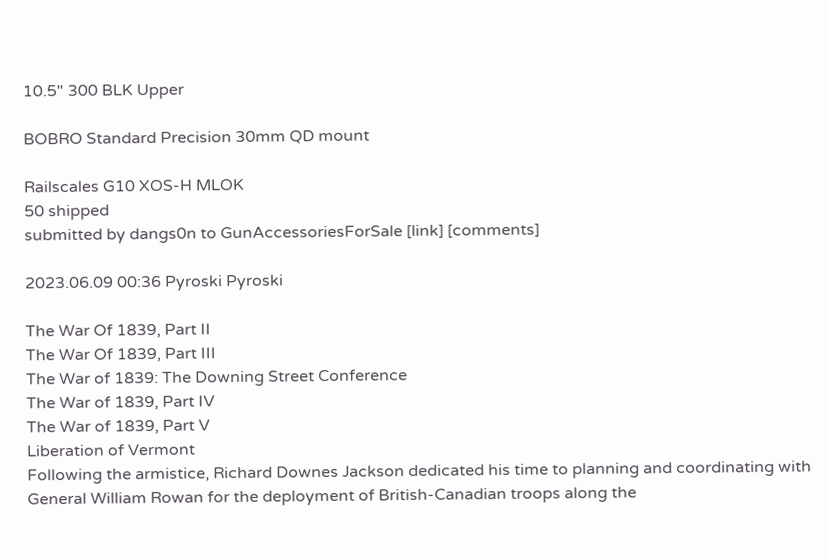10.5" 300 BLK Upper

BOBRO Standard Precision 30mm QD mount

Railscales G10 XOS-H MLOK
50 shipped
submitted by dangs0n to GunAccessoriesForSale [link] [comments]

2023.06.09 00:36 Pyroski Pyroski

The War Of 1839, Part II
The War Of 1839, Part III
The War of 1839: The Downing Street Conference
The War of 1839, Part IV
The War of 1839, Part V
Liberation of Vermont
Following the armistice, Richard Downes Jackson dedicated his time to planning and coordinating with General William Rowan for the deployment of British-Canadian troops along the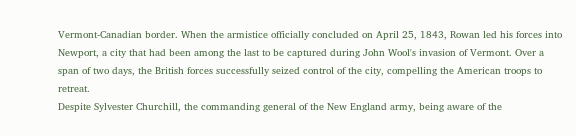Vermont-Canadian border. When the armistice officially concluded on April 25, 1843, Rowan led his forces into Newport, a city that had been among the last to be captured during John Wool's invasion of Vermont. Over a span of two days, the British forces successfully seized control of the city, compelling the American troops to retreat.
Despite Sylvester Churchill, the commanding general of the New England army, being aware of the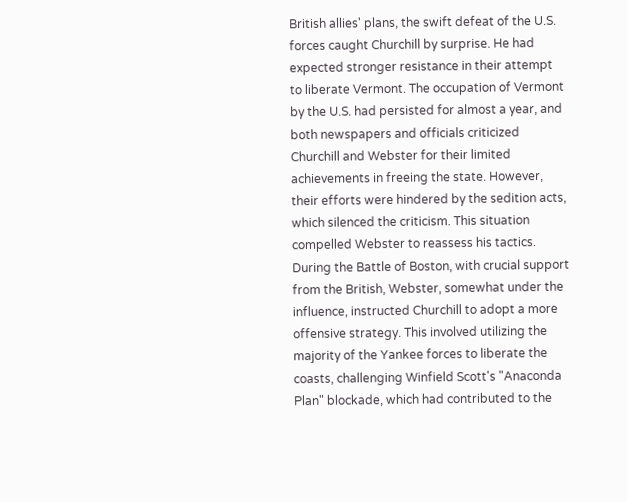British allies' plans, the swift defeat of the U.S. forces caught Churchill by surprise. He had expected stronger resistance in their attempt to liberate Vermont. The occupation of Vermont by the U.S. had persisted for almost a year, and both newspapers and officials criticized Churchill and Webster for their limited achievements in freeing the state. However, their efforts were hindered by the sedition acts, which silenced the criticism. This situation compelled Webster to reassess his tactics.
During the Battle of Boston, with crucial support from the British, Webster, somewhat under the influence, instructed Churchill to adopt a more offensive strategy. This involved utilizing the majority of the Yankee forces to liberate the coasts, challenging Winfield Scott's "Anaconda Plan" blockade, which had contributed to the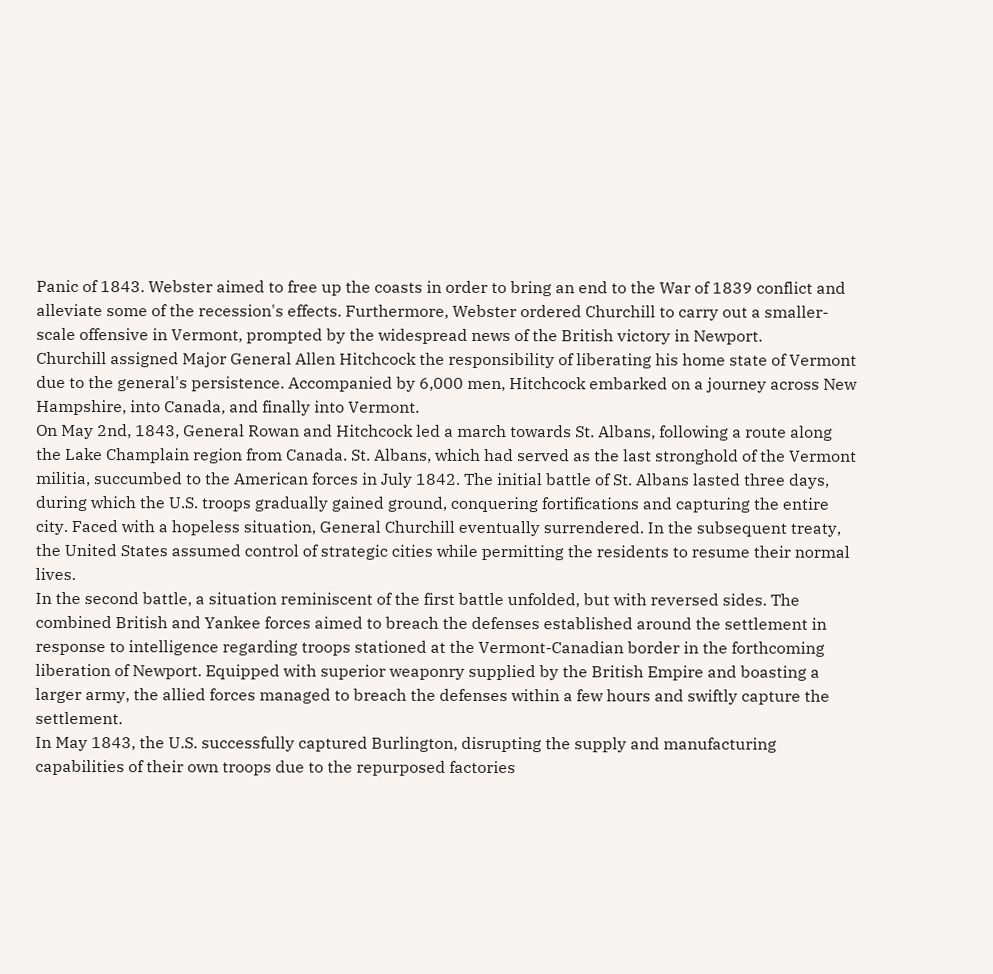Panic of 1843. Webster aimed to free up the coasts in order to bring an end to the War of 1839 conflict and alleviate some of the recession's effects. Furthermore, Webster ordered Churchill to carry out a smaller-scale offensive in Vermont, prompted by the widespread news of the British victory in Newport.
Churchill assigned Major General Allen Hitchcock the responsibility of liberating his home state of Vermont due to the general's persistence. Accompanied by 6,000 men, Hitchcock embarked on a journey across New Hampshire, into Canada, and finally into Vermont.
On May 2nd, 1843, General Rowan and Hitchcock led a march towards St. Albans, following a route along the Lake Champlain region from Canada. St. Albans, which had served as the last stronghold of the Vermont militia, succumbed to the American forces in July 1842. The initial battle of St. Albans lasted three days, during which the U.S. troops gradually gained ground, conquering fortifications and capturing the entire city. Faced with a hopeless situation, General Churchill eventually surrendered. In the subsequent treaty, the United States assumed control of strategic cities while permitting the residents to resume their normal lives.
In the second battle, a situation reminiscent of the first battle unfolded, but with reversed sides. The combined British and Yankee forces aimed to breach the defenses established around the settlement in response to intelligence regarding troops stationed at the Vermont-Canadian border in the forthcoming liberation of Newport. Equipped with superior weaponry supplied by the British Empire and boasting a larger army, the allied forces managed to breach the defenses within a few hours and swiftly capture the settlement.
In May 1843, the U.S. successfully captured Burlington, disrupting the supply and manufacturing capabilities of their own troops due to the repurposed factories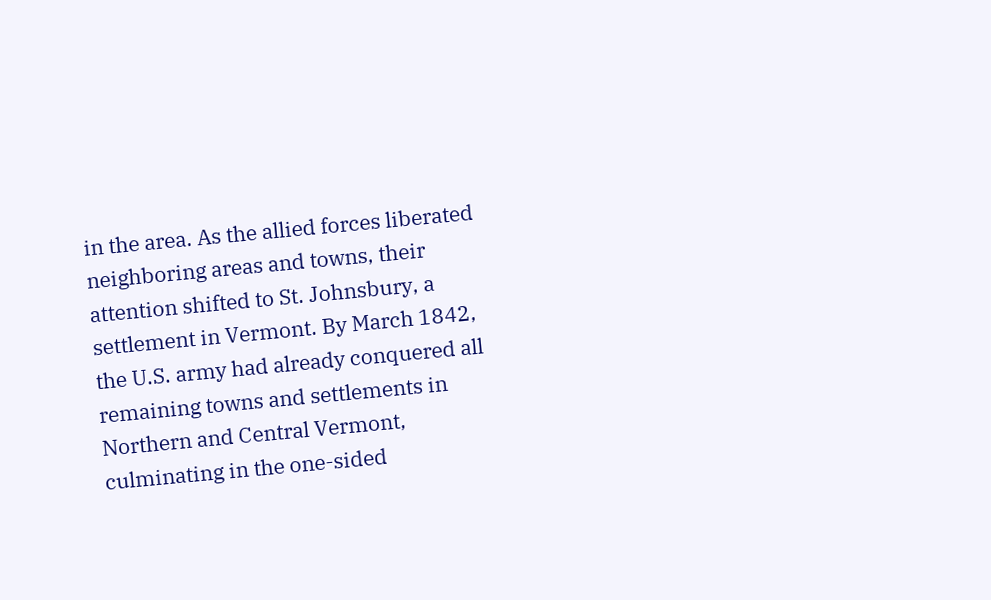in the area. As the allied forces liberated neighboring areas and towns, their attention shifted to St. Johnsbury, a settlement in Vermont. By March 1842, the U.S. army had already conquered all remaining towns and settlements in Northern and Central Vermont, culminating in the one-sided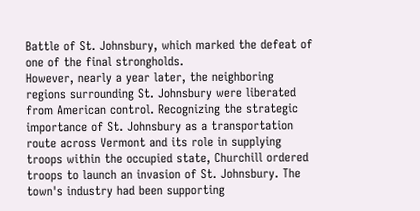Battle of St. Johnsbury, which marked the defeat of one of the final strongholds.
However, nearly a year later, the neighboring regions surrounding St. Johnsbury were liberated from American control. Recognizing the strategic importance of St. Johnsbury as a transportation route across Vermont and its role in supplying troops within the occupied state, Churchill ordered troops to launch an invasion of St. Johnsbury. The town's industry had been supporting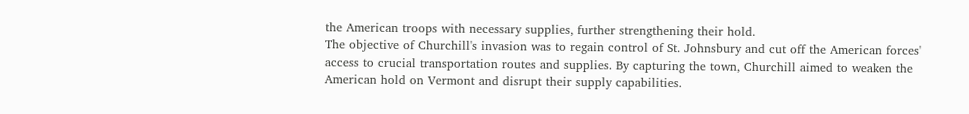the American troops with necessary supplies, further strengthening their hold.
The objective of Churchill's invasion was to regain control of St. Johnsbury and cut off the American forces' access to crucial transportation routes and supplies. By capturing the town, Churchill aimed to weaken the American hold on Vermont and disrupt their supply capabilities.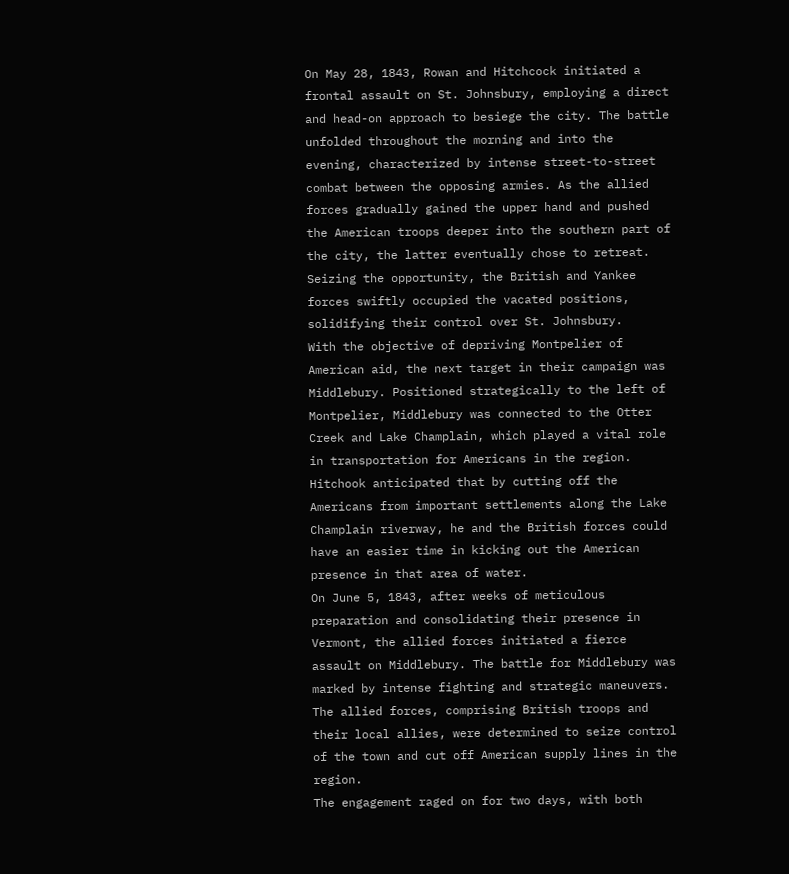On May 28, 1843, Rowan and Hitchcock initiated a frontal assault on St. Johnsbury, employing a direct and head-on approach to besiege the city. The battle unfolded throughout the morning and into the evening, characterized by intense street-to-street combat between the opposing armies. As the allied forces gradually gained the upper hand and pushed the American troops deeper into the southern part of the city, the latter eventually chose to retreat. Seizing the opportunity, the British and Yankee forces swiftly occupied the vacated positions, solidifying their control over St. Johnsbury.
With the objective of depriving Montpelier of American aid, the next target in their campaign was Middlebury. Positioned strategically to the left of Montpelier, Middlebury was connected to the Otter Creek and Lake Champlain, which played a vital role in transportation for Americans in the region. Hitchook anticipated that by cutting off the Americans from important settlements along the Lake Champlain riverway, he and the British forces could have an easier time in kicking out the American presence in that area of water.
On June 5, 1843, after weeks of meticulous preparation and consolidating their presence in Vermont, the allied forces initiated a fierce assault on Middlebury. The battle for Middlebury was marked by intense fighting and strategic maneuvers. The allied forces, comprising British troops and their local allies, were determined to seize control of the town and cut off American supply lines in the region.
The engagement raged on for two days, with both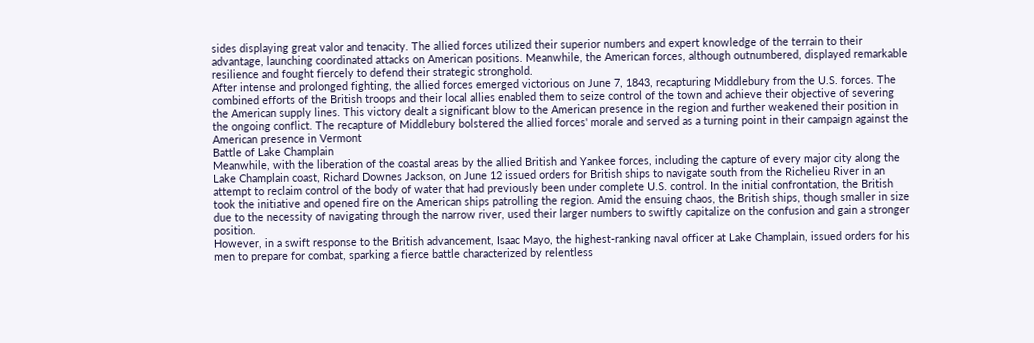sides displaying great valor and tenacity. The allied forces utilized their superior numbers and expert knowledge of the terrain to their advantage, launching coordinated attacks on American positions. Meanwhile, the American forces, although outnumbered, displayed remarkable resilience and fought fiercely to defend their strategic stronghold.
After intense and prolonged fighting, the allied forces emerged victorious on June 7, 1843, recapturing Middlebury from the U.S. forces. The combined efforts of the British troops and their local allies enabled them to seize control of the town and achieve their objective of severing the American supply lines. This victory dealt a significant blow to the American presence in the region and further weakened their position in the ongoing conflict. The recapture of Middlebury bolstered the allied forces' morale and served as a turning point in their campaign against the American presence in Vermont
Battle of Lake Champlain
Meanwhile, with the liberation of the coastal areas by the allied British and Yankee forces, including the capture of every major city along the Lake Champlain coast, Richard Downes Jackson, on June 12 issued orders for British ships to navigate south from the Richelieu River in an attempt to reclaim control of the body of water that had previously been under complete U.S. control. In the initial confrontation, the British took the initiative and opened fire on the American ships patrolling the region. Amid the ensuing chaos, the British ships, though smaller in size due to the necessity of navigating through the narrow river, used their larger numbers to swiftly capitalize on the confusion and gain a stronger position.
However, in a swift response to the British advancement, Isaac Mayo, the highest-ranking naval officer at Lake Champlain, issued orders for his men to prepare for combat, sparking a fierce battle characterized by relentless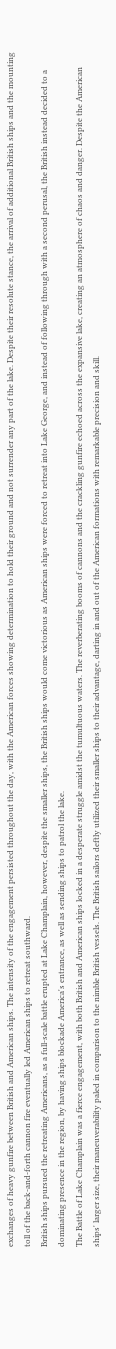exchanges of heavy gunfire between British and American ships. The intensity of the engagement persisted throughout the day, with the American forces showing determination to hold their ground and not surrender any part of the lake. Despite their resolute stance, the arrival of additional British ships and the mounting toll of the back-and-forth cannon fire eventually led American ships to retreat southward.
British ships pursued the retreating Americans, as a full-scale battle erupted at Lake Champlain, however, despite the smaller ships, the British ships would come victorious as American ships were forced to retreat into Lake George, and instead of following through with a second perusal, the British instead decided to a dominating presence in the region, by having ships blockade America's entrance, as well as sending ships to patrol the lake.
The Battle of Lake Champlain was a fierce engagement, with both British and American ships locked in a desperate struggle amidst the tumultuous waters. The reverberating booms of cannons and the crackling gunfire echoed across the expansive lake, creating an atmosphere of chaos and danger. Despite the American ships' larger size, their maneuverability paled in comparison to the nimble British vessels. The British sailors deftly utilized their smaller ships to their advantage, darting in and out of the American formations with remarkable precision and skill.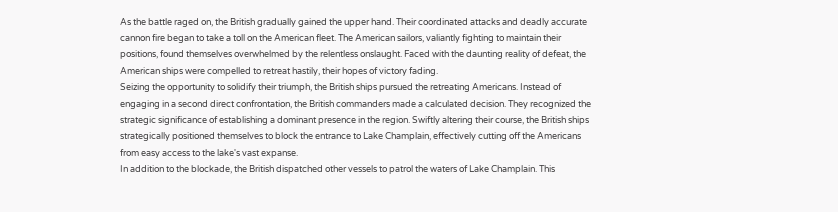As the battle raged on, the British gradually gained the upper hand. Their coordinated attacks and deadly accurate cannon fire began to take a toll on the American fleet. The American sailors, valiantly fighting to maintain their positions, found themselves overwhelmed by the relentless onslaught. Faced with the daunting reality of defeat, the American ships were compelled to retreat hastily, their hopes of victory fading.
Seizing the opportunity to solidify their triumph, the British ships pursued the retreating Americans. Instead of engaging in a second direct confrontation, the British commanders made a calculated decision. They recognized the strategic significance of establishing a dominant presence in the region. Swiftly altering their course, the British ships strategically positioned themselves to block the entrance to Lake Champlain, effectively cutting off the Americans from easy access to the lake's vast expanse.
In addition to the blockade, the British dispatched other vessels to patrol the waters of Lake Champlain. This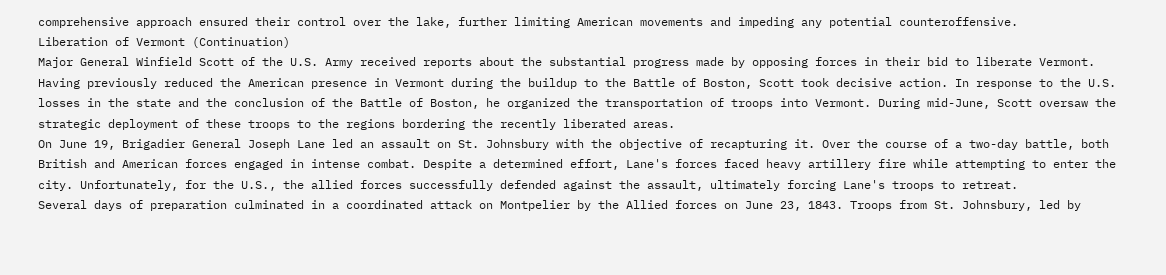comprehensive approach ensured their control over the lake, further limiting American movements and impeding any potential counteroffensive.
Liberation of Vermont (Continuation)
Major General Winfield Scott of the U.S. Army received reports about the substantial progress made by opposing forces in their bid to liberate Vermont. Having previously reduced the American presence in Vermont during the buildup to the Battle of Boston, Scott took decisive action. In response to the U.S. losses in the state and the conclusion of the Battle of Boston, he organized the transportation of troops into Vermont. During mid-June, Scott oversaw the strategic deployment of these troops to the regions bordering the recently liberated areas.
On June 19, Brigadier General Joseph Lane led an assault on St. Johnsbury with the objective of recapturing it. Over the course of a two-day battle, both British and American forces engaged in intense combat. Despite a determined effort, Lane's forces faced heavy artillery fire while attempting to enter the city. Unfortunately, for the U.S., the allied forces successfully defended against the assault, ultimately forcing Lane's troops to retreat.
Several days of preparation culminated in a coordinated attack on Montpelier by the Allied forces on June 23, 1843. Troops from St. Johnsbury, led by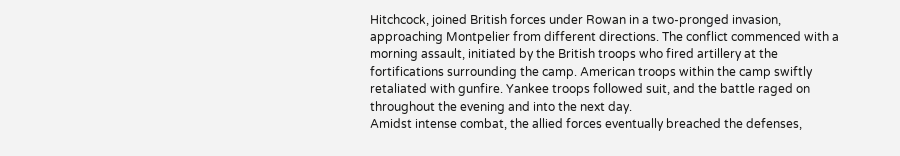Hitchcock, joined British forces under Rowan in a two-pronged invasion, approaching Montpelier from different directions. The conflict commenced with a morning assault, initiated by the British troops who fired artillery at the fortifications surrounding the camp. American troops within the camp swiftly retaliated with gunfire. Yankee troops followed suit, and the battle raged on throughout the evening and into the next day.
Amidst intense combat, the allied forces eventually breached the defenses,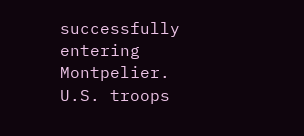successfully entering Montpelier. U.S. troops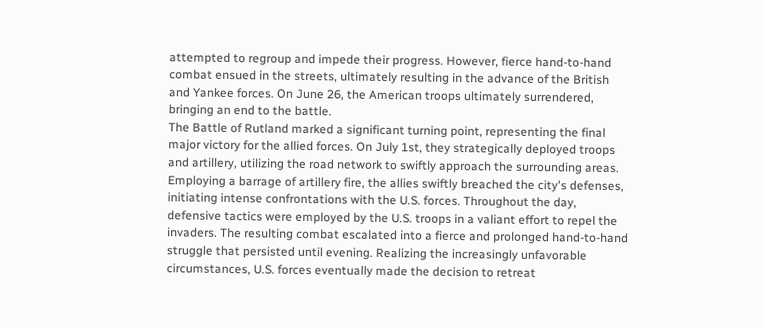attempted to regroup and impede their progress. However, fierce hand-to-hand combat ensued in the streets, ultimately resulting in the advance of the British and Yankee forces. On June 26, the American troops ultimately surrendered, bringing an end to the battle.
The Battle of Rutland marked a significant turning point, representing the final major victory for the allied forces. On July 1st, they strategically deployed troops and artillery, utilizing the road network to swiftly approach the surrounding areas. Employing a barrage of artillery fire, the allies swiftly breached the city's defenses, initiating intense confrontations with the U.S. forces. Throughout the day, defensive tactics were employed by the U.S. troops in a valiant effort to repel the invaders. The resulting combat escalated into a fierce and prolonged hand-to-hand struggle that persisted until evening. Realizing the increasingly unfavorable circumstances, U.S. forces eventually made the decision to retreat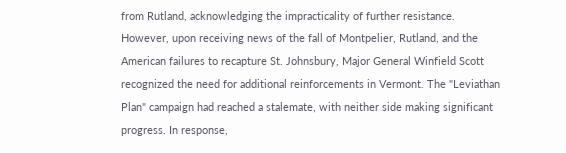from Rutland, acknowledging the impracticality of further resistance.
However, upon receiving news of the fall of Montpelier, Rutland, and the American failures to recapture St. Johnsbury, Major General Winfield Scott recognized the need for additional reinforcements in Vermont. The "Leviathan Plan" campaign had reached a stalemate, with neither side making significant progress. In response,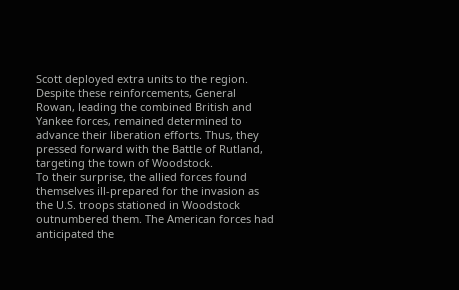Scott deployed extra units to the region. Despite these reinforcements, General Rowan, leading the combined British and Yankee forces, remained determined to advance their liberation efforts. Thus, they pressed forward with the Battle of Rutland, targeting the town of Woodstock.
To their surprise, the allied forces found themselves ill-prepared for the invasion as the U.S. troops stationed in Woodstock outnumbered them. The American forces had anticipated the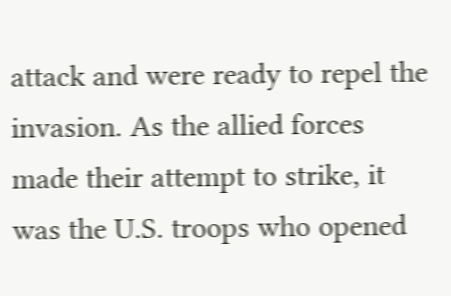attack and were ready to repel the invasion. As the allied forces made their attempt to strike, it was the U.S. troops who opened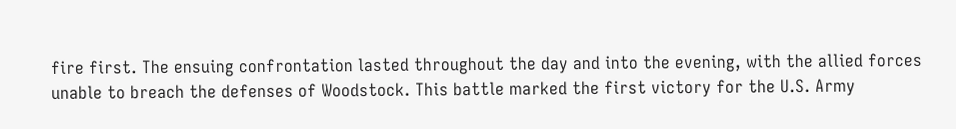fire first. The ensuing confrontation lasted throughout the day and into the evening, with the allied forces unable to breach the defenses of Woodstock. This battle marked the first victory for the U.S. Army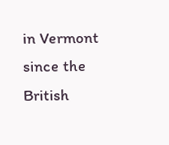in Vermont since the British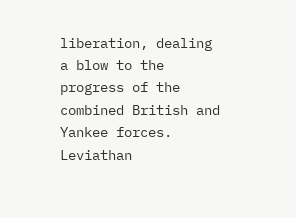liberation, dealing a blow to the progress of the combined British and Yankee forces.
Leviathan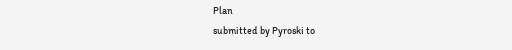Plan
submitted by Pyroski to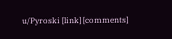u/Pyroski [link] [comments]